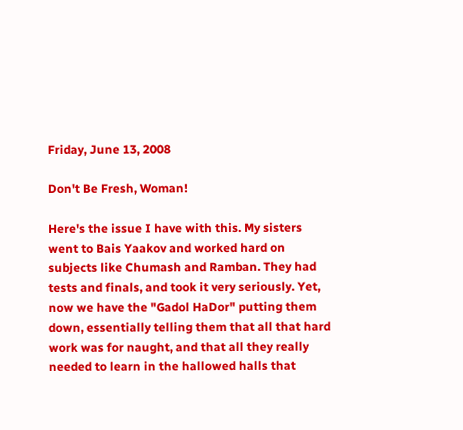Friday, June 13, 2008

Don't Be Fresh, Woman!

Here's the issue I have with this. My sisters went to Bais Yaakov and worked hard on subjects like Chumash and Ramban. They had tests and finals, and took it very seriously. Yet, now we have the "Gadol HaDor" putting them down, essentially telling them that all that hard work was for naught, and that all they really needed to learn in the hallowed halls that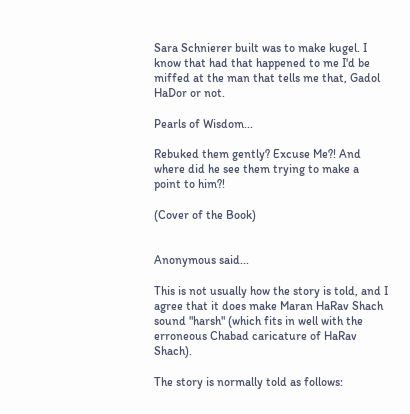Sara Schnierer built was to make kugel. I know that had that happened to me I'd be miffed at the man that tells me that, Gadol HaDor or not.

Pearls of Wisdom...

Rebuked them gently? Excuse Me?! And where did he see them trying to make a point to him?!

(Cover of the Book)


Anonymous said...

This is not usually how the story is told, and I agree that it does make Maran HaRav Shach sound "harsh" (which fits in well with the erroneous Chabad caricature of HaRav Shach).

The story is normally told as follows: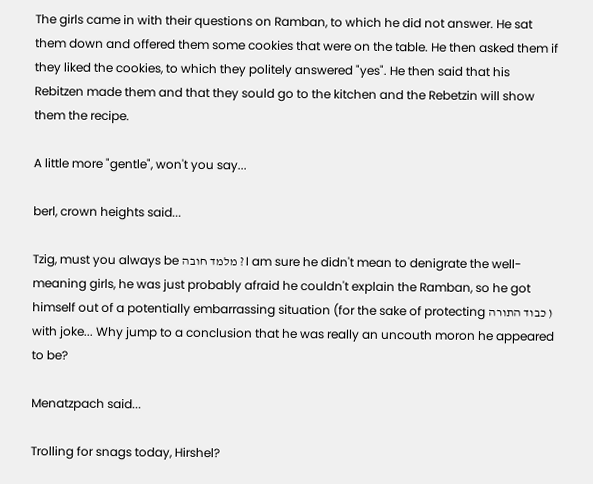The girls came in with their questions on Ramban, to which he did not answer. He sat them down and offered them some cookies that were on the table. He then asked them if they liked the cookies, to which they politely answered "yes". He then said that his Rebitzen made them and that they sould go to the kitchen and the Rebetzin will show them the recipe.

A little more "gentle", won't you say...

berl, crown heights said...

Tzig, must you always be מלמד חובה ? I am sure he didn't mean to denigrate the well-meaning girls, he was just probably afraid he couldn't explain the Ramban, so he got himself out of a potentially embarrassing situation (for the sake of protecting כבוד התורה ) with joke... Why jump to a conclusion that he was really an uncouth moron he appeared to be?

Menatzpach said...

Trolling for snags today, Hirshel?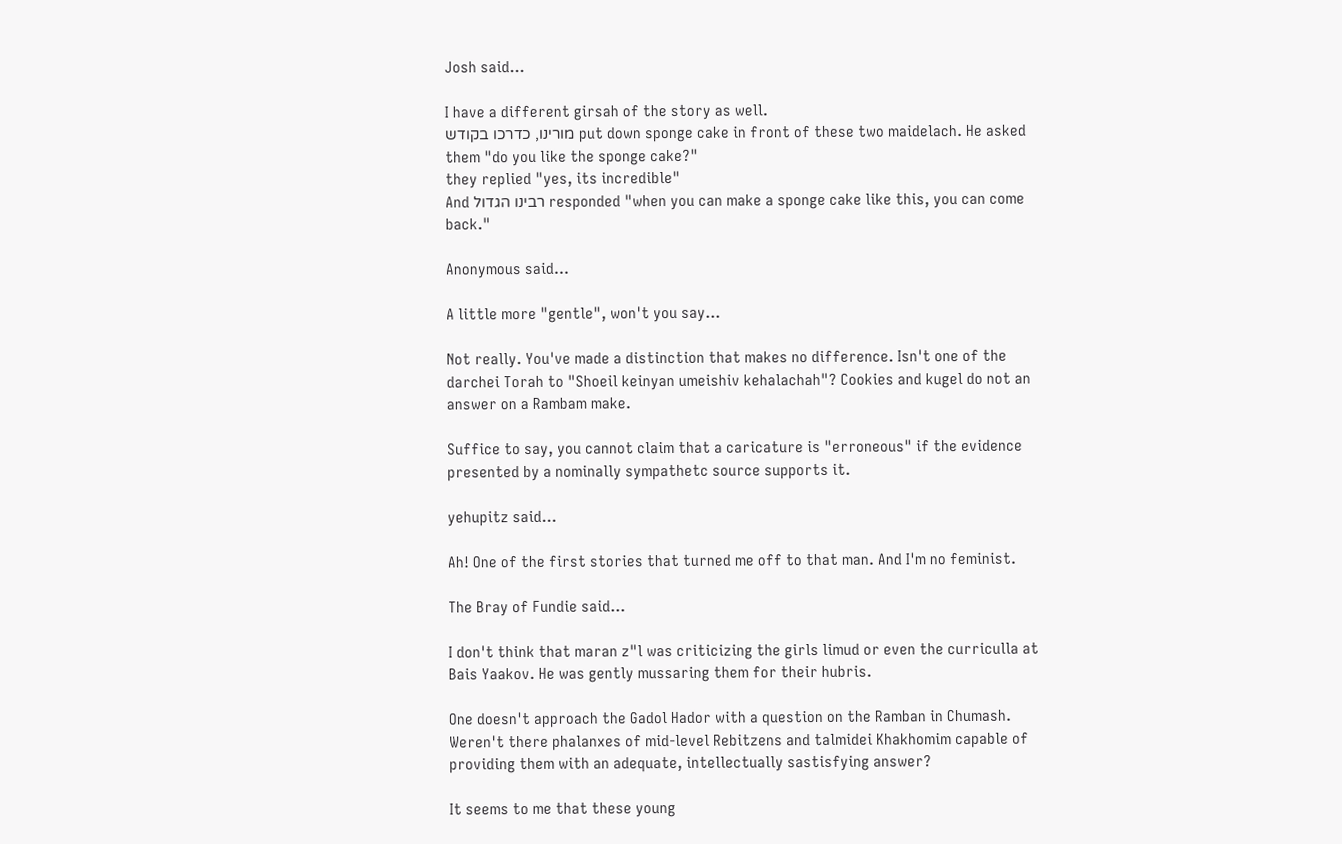Josh said...

I have a different girsah of the story as well.
מורינו, כדרכו בקודש put down sponge cake in front of these two maidelach. He asked them "do you like the sponge cake?"
they replied "yes, its incredible"
And רבינו הגדול responded "when you can make a sponge cake like this, you can come back."

Anonymous said...

A little more "gentle", won't you say...

Not really. You've made a distinction that makes no difference. Isn't one of the darchei Torah to "Shoeil keinyan umeishiv kehalachah"? Cookies and kugel do not an answer on a Rambam make.

Suffice to say, you cannot claim that a caricature is "erroneous" if the evidence presented by a nominally sympathetc source supports it.

yehupitz said...

Ah! One of the first stories that turned me off to that man. And I'm no feminist.

The Bray of Fundie said...

I don't think that maran z"l was criticizing the girls limud or even the curriculla at Bais Yaakov. He was gently mussaring them for their hubris.

One doesn't approach the Gadol Hador with a question on the Ramban in Chumash. Weren't there phalanxes of mid-level Rebitzens and talmidei Khakhomim capable of providing them with an adequate, intellectually sastisfying answer?

It seems to me that these young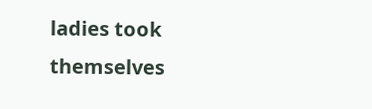ladies took themselves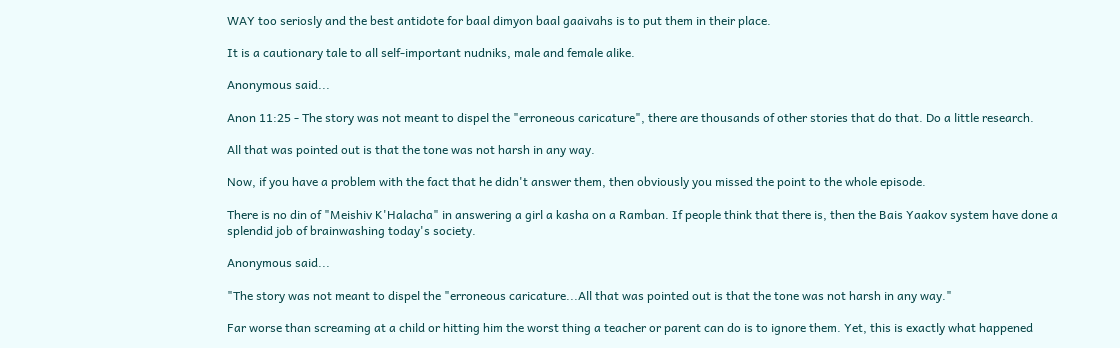WAY too seriosly and the best antidote for baal dimyon baal gaaivahs is to put them in their place.

It is a cautionary tale to all self-important nudniks, male and female alike.

Anonymous said...

Anon 11:25 - The story was not meant to dispel the "erroneous caricature", there are thousands of other stories that do that. Do a little research.

All that was pointed out is that the tone was not harsh in any way.

Now, if you have a problem with the fact that he didn't answer them, then obviously you missed the point to the whole episode.

There is no din of "Meishiv K'Halacha" in answering a girl a kasha on a Ramban. If people think that there is, then the Bais Yaakov system have done a splendid job of brainwashing today's society.

Anonymous said...

"The story was not meant to dispel the "erroneous caricature...All that was pointed out is that the tone was not harsh in any way."

Far worse than screaming at a child or hitting him the worst thing a teacher or parent can do is to ignore them. Yet, this is exactly what happened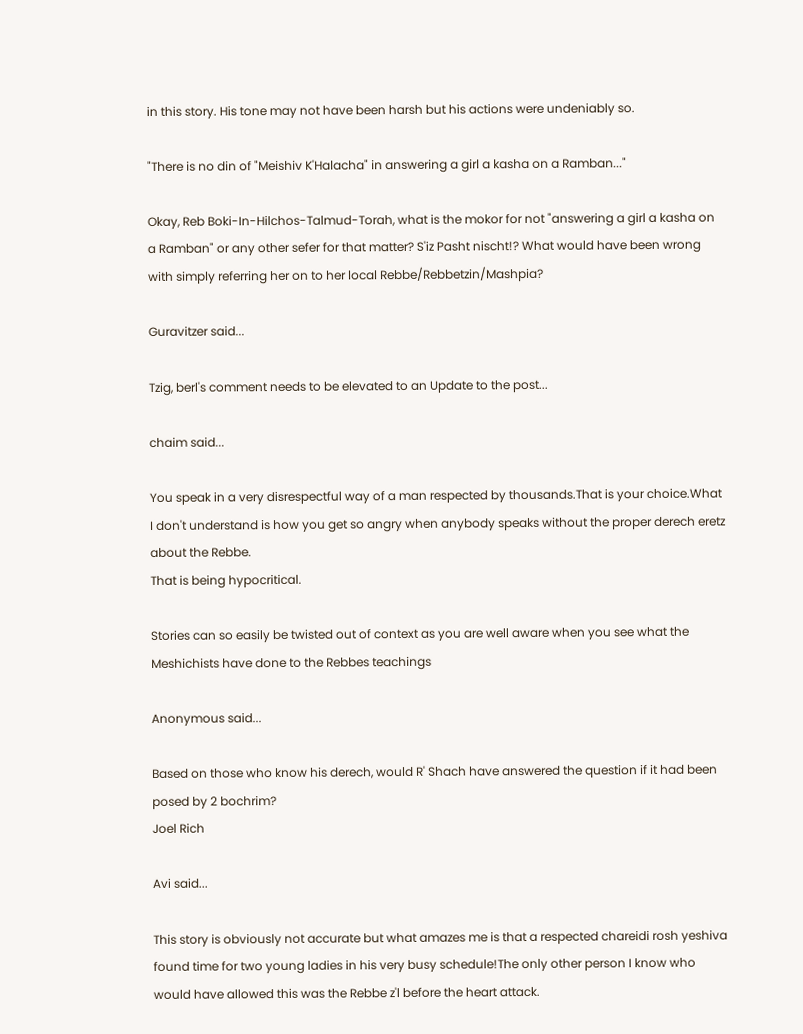in this story. His tone may not have been harsh but his actions were undeniably so.

"There is no din of "Meishiv K'Halacha" in answering a girl a kasha on a Ramban..."

Okay, Reb Boki-In-Hilchos-Talmud-Torah, what is the mokor for not "answering a girl a kasha on a Ramban" or any other sefer for that matter? S'iz Pasht nischt!? What would have been wrong with simply referring her on to her local Rebbe/Rebbetzin/Mashpia?

Guravitzer said...

Tzig, berl's comment needs to be elevated to an Update to the post...

chaim said...

You speak in a very disrespectful way of a man respected by thousands.That is your choice.What I don't understand is how you get so angry when anybody speaks without the proper derech eretz about the Rebbe.
That is being hypocritical.

Stories can so easily be twisted out of context as you are well aware when you see what the Meshichists have done to the Rebbes teachings

Anonymous said...

Based on those who know his derech, would R' Shach have answered the question if it had been posed by 2 bochrim?
Joel Rich

Avi said...

This story is obviously not accurate but what amazes me is that a respected chareidi rosh yeshiva found time for two young ladies in his very busy schedule!The only other person I know who would have allowed this was the Rebbe z'l before the heart attack.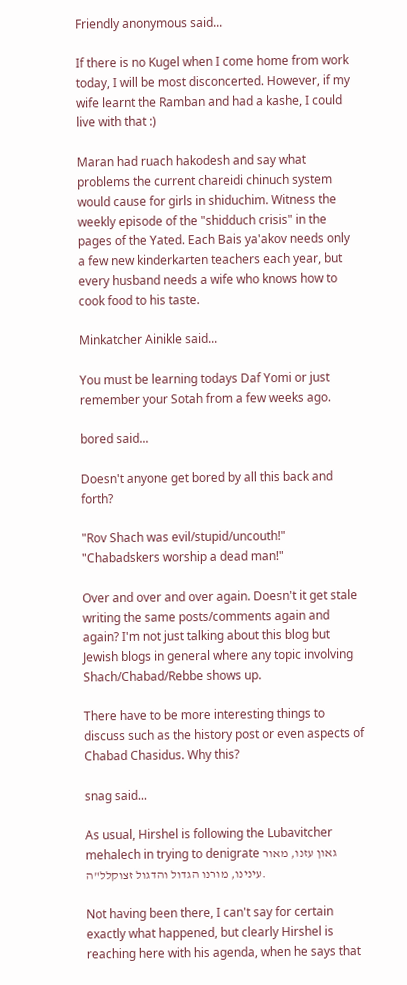Friendly anonymous said...

If there is no Kugel when I come home from work today, I will be most disconcerted. However, if my wife learnt the Ramban and had a kashe, I could live with that :)

Maran had ruach hakodesh and say what problems the current chareidi chinuch system would cause for girls in shiduchim. Witness the weekly episode of the "shidduch crisis" in the pages of the Yated. Each Bais ya'akov needs only a few new kinderkarten teachers each year, but every husband needs a wife who knows how to cook food to his taste.

Minkatcher Ainikle said...

You must be learning todays Daf Yomi or just remember your Sotah from a few weeks ago.

bored said...

Doesn't anyone get bored by all this back and forth?

"Rov Shach was evil/stupid/uncouth!"
"Chabadskers worship a dead man!"

Over and over and over again. Doesn't it get stale writing the same posts/comments again and again? I'm not just talking about this blog but Jewish blogs in general where any topic involving Shach/Chabad/Rebbe shows up.

There have to be more interesting things to discuss such as the history post or even aspects of Chabad Chasidus. Why this?

snag said...

As usual, Hirshel is following the Lubavitcher mehalech in trying to denigrate גאון עזנו, מאור עינינו, מורנו הגדול והדגול זצוקלל"ה.

Not having been there, I can't say for certain exactly what happened, but clearly Hirshel is reaching here with his agenda, when he says that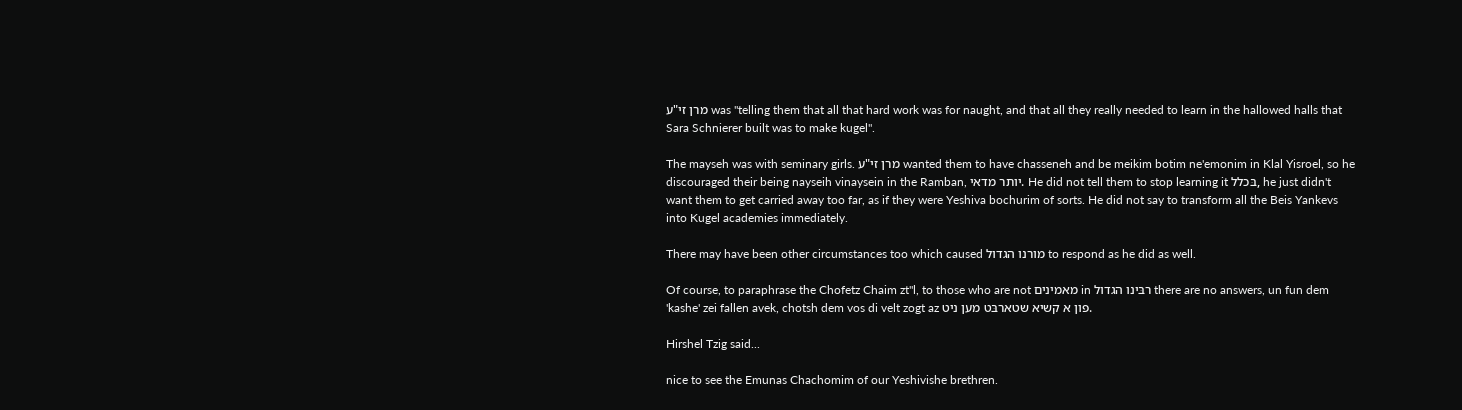מרן זי"ע was "telling them that all that hard work was for naught, and that all they really needed to learn in the hallowed halls that Sara Schnierer built was to make kugel".

The mayseh was with seminary girls. מרן זי"ע wanted them to have chasseneh and be meikim botim ne'emonim in Klal Yisroel, so he discouraged their being nayseih vinaysein in the Ramban, יותר מדאי. He did not tell them to stop learning it בּכלל, he just didn't want them to get carried away too far, as if they were Yeshiva bochurim of sorts. He did not say to transform all the Beis Yankevs into Kugel academies immediately.

There may have been other circumstances too which caused מורנו הגדול to respond as he did as well.

Of course, to paraphrase the Chofetz Chaim zt"l, to those who are not מאמינים in רבּינו הגדול there are no answers, un fun dem 'kashe' zei fallen avek, chotsh dem vos di velt zogt az פון א קשיא שטארבּט מען ניט.

Hirshel Tzig said...

nice to see the Emunas Chachomim of our Yeshivishe brethren.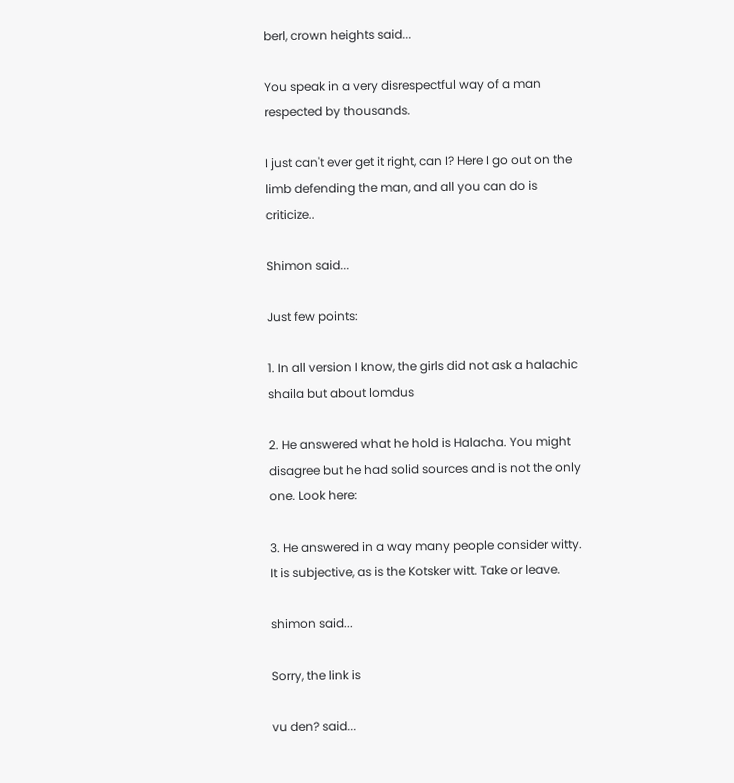berl, crown heights said...

You speak in a very disrespectful way of a man respected by thousands.

I just can't ever get it right, can I? Here I go out on the limb defending the man, and all you can do is criticize..

Shimon said...

Just few points:

1. In all version I know, the girls did not ask a halachic shaila but about lomdus

2. He answered what he hold is Halacha. You might disagree but he had solid sources and is not the only one. Look here:

3. He answered in a way many people consider witty. It is subjective, as is the Kotsker witt. Take or leave.

shimon said...

Sorry, the link is

vu den? said...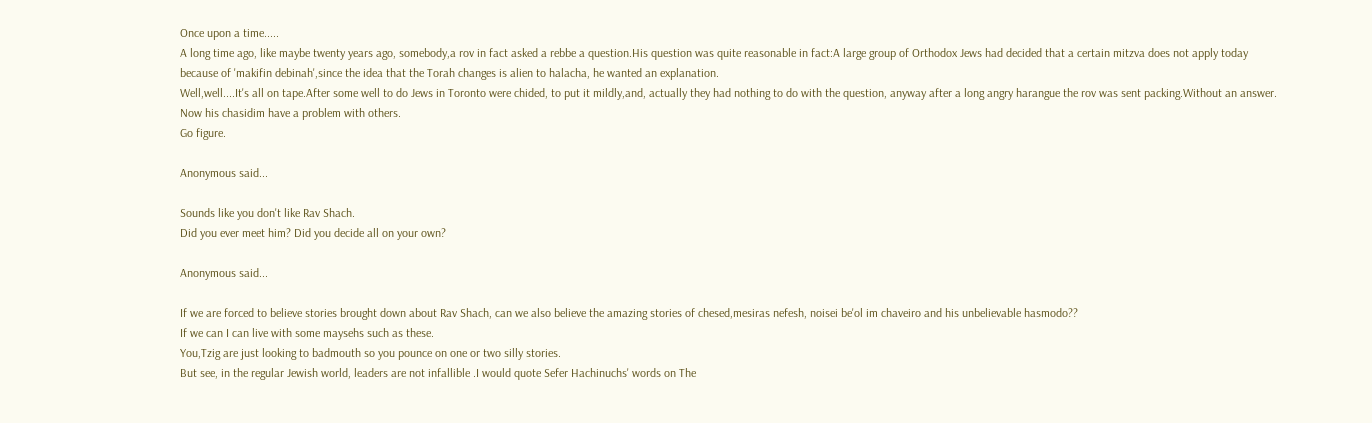Once upon a time.....
A long time ago, like maybe twenty years ago, somebody,a rov in fact asked a rebbe a question.His question was quite reasonable in fact:A large group of Orthodox Jews had decided that a certain mitzva does not apply today because of 'makifin debinah',since the idea that the Torah changes is alien to halacha, he wanted an explanation.
Well,well....It's all on tape.After some well to do Jews in Toronto were chided, to put it mildly,and, actually they had nothing to do with the question, anyway after a long angry harangue the rov was sent packing.Without an answer.
Now his chasidim have a problem with others.
Go figure.

Anonymous said...

Sounds like you don't like Rav Shach.
Did you ever meet him? Did you decide all on your own?

Anonymous said...

If we are forced to believe stories brought down about Rav Shach, can we also believe the amazing stories of chesed,mesiras nefesh, noisei be'ol im chaveiro and his unbelievable hasmodo??
If we can I can live with some maysehs such as these.
You,Tzig are just looking to badmouth so you pounce on one or two silly stories.
But see, in the regular Jewish world, leaders are not infallible .I would quote Sefer Hachinuchs' words on The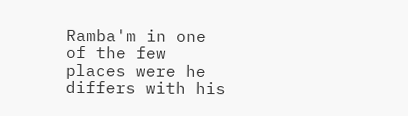Ramba'm in one of the few places were he differs with his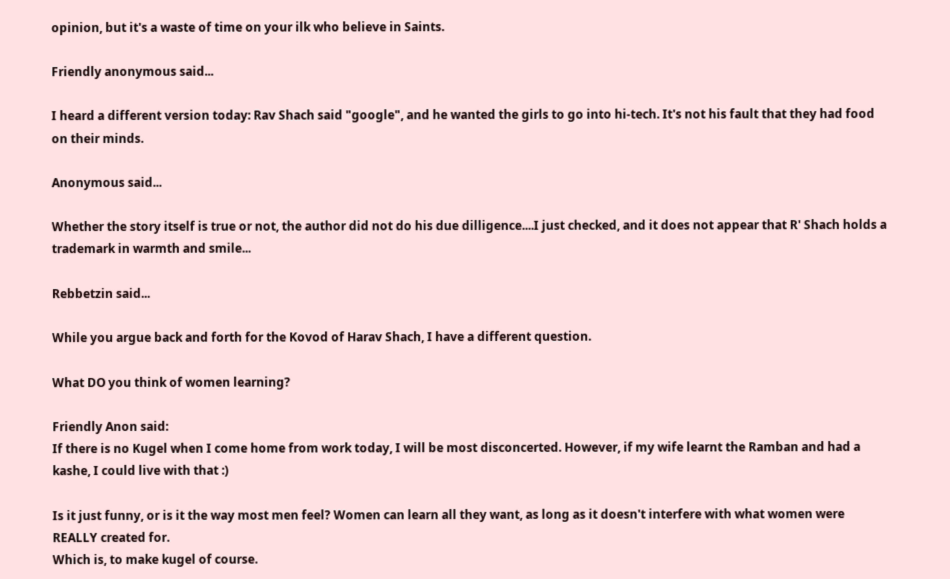opinion, but it's a waste of time on your ilk who believe in Saints.

Friendly anonymous said...

I heard a different version today: Rav Shach said "google", and he wanted the girls to go into hi-tech. It's not his fault that they had food on their minds.

Anonymous said...

Whether the story itself is true or not, the author did not do his due dilligence....I just checked, and it does not appear that R' Shach holds a trademark in warmth and smile...

Rebbetzin said...

While you argue back and forth for the Kovod of Harav Shach, I have a different question.

What DO you think of women learning?

Friendly Anon said:
If there is no Kugel when I come home from work today, I will be most disconcerted. However, if my wife learnt the Ramban and had a kashe, I could live with that :)

Is it just funny, or is it the way most men feel? Women can learn all they want, as long as it doesn't interfere with what women were REALLY created for.
Which is, to make kugel of course.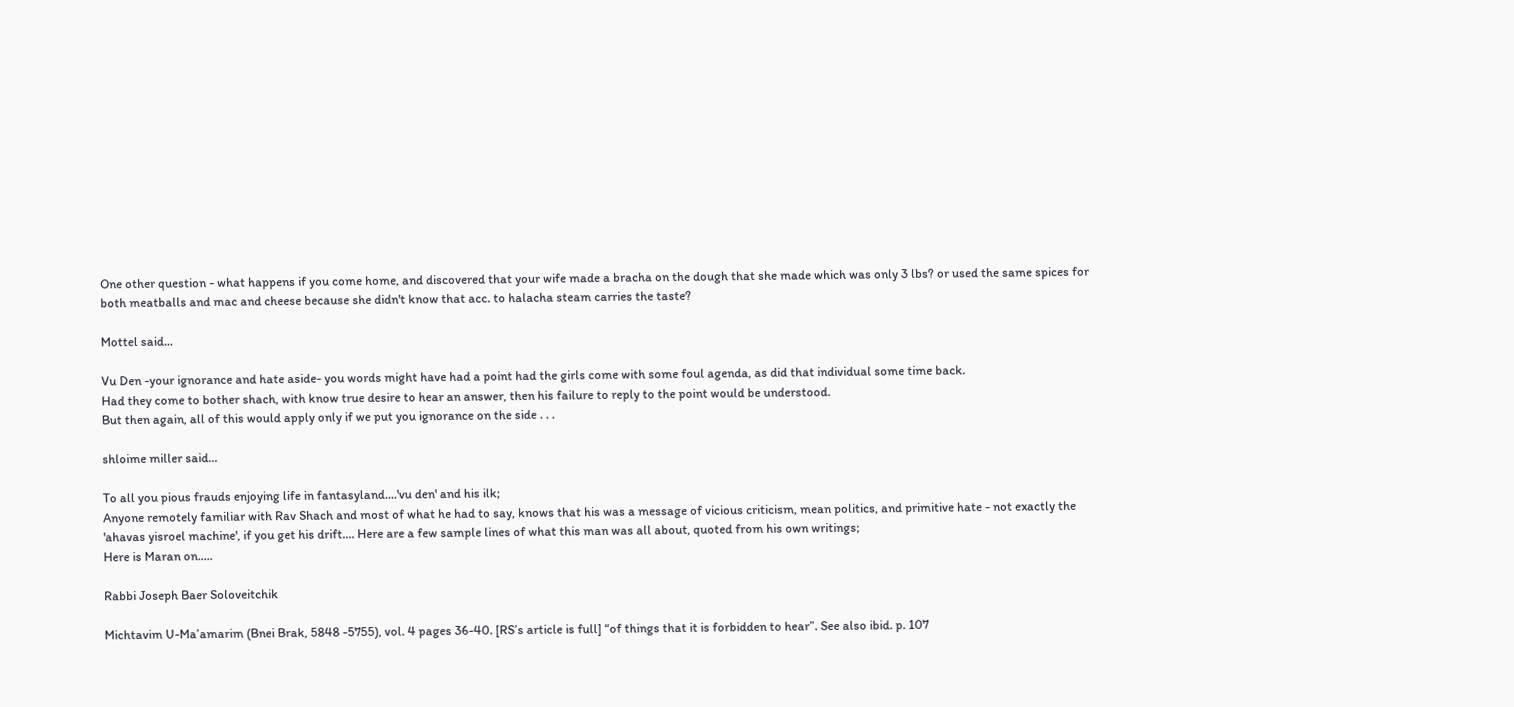One other question - what happens if you come home, and discovered that your wife made a bracha on the dough that she made which was only 3 lbs? or used the same spices for both meatballs and mac and cheese because she didn't know that acc. to halacha steam carries the taste?

Mottel said...

Vu Den -your ignorance and hate aside- you words might have had a point had the girls come with some foul agenda, as did that individual some time back.
Had they come to bother shach, with know true desire to hear an answer, then his failure to reply to the point would be understood.
But then again, all of this would apply only if we put you ignorance on the side . . .

shloime miller said...

To all you pious frauds enjoying life in fantasyland....'vu den' and his ilk;
Anyone remotely familiar with Rav Shach and most of what he had to say, knows that his was a message of vicious criticism, mean politics, and primitive hate - not exactly the 'ahavas yisroel machine', if you get his drift.... Here are a few sample lines of what this man was all about, quoted from his own writings;
Here is Maran on.....

Rabbi Joseph Baer Soloveitchik

Michtavim U-Ma’amarim (Bnei Brak, 5848 -5755), vol. 4 pages 36-40. [RS’s article is full] “of things that it is forbidden to hear”. See also ibid. p. 107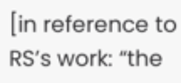[in reference to RS’s work: “the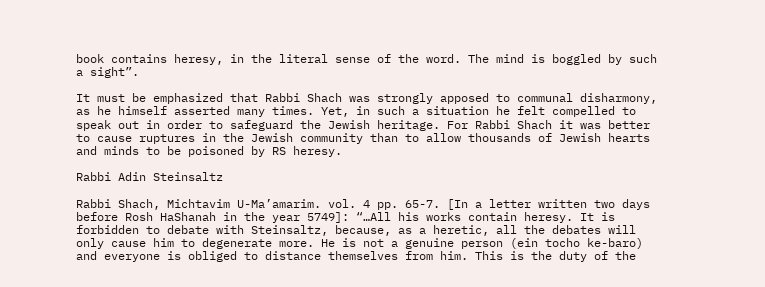book contains heresy, in the literal sense of the word. The mind is boggled by such a sight”.

It must be emphasized that Rabbi Shach was strongly apposed to communal disharmony, as he himself asserted many times. Yet, in such a situation he felt compelled to speak out in order to safeguard the Jewish heritage. For Rabbi Shach it was better to cause ruptures in the Jewish community than to allow thousands of Jewish hearts and minds to be poisoned by RS heresy.

Rabbi Adin Steinsaltz

Rabbi Shach, Michtavim U-Ma’amarim. vol. 4 pp. 65-7. [In a letter written two days before Rosh HaShanah in the year 5749]: “…All his works contain heresy. It is forbidden to debate with Steinsaltz, because, as a heretic, all the debates will only cause him to degenerate more. He is not a genuine person (ein tocho ke-baro) and everyone is obliged to distance themselves from him. This is the duty of the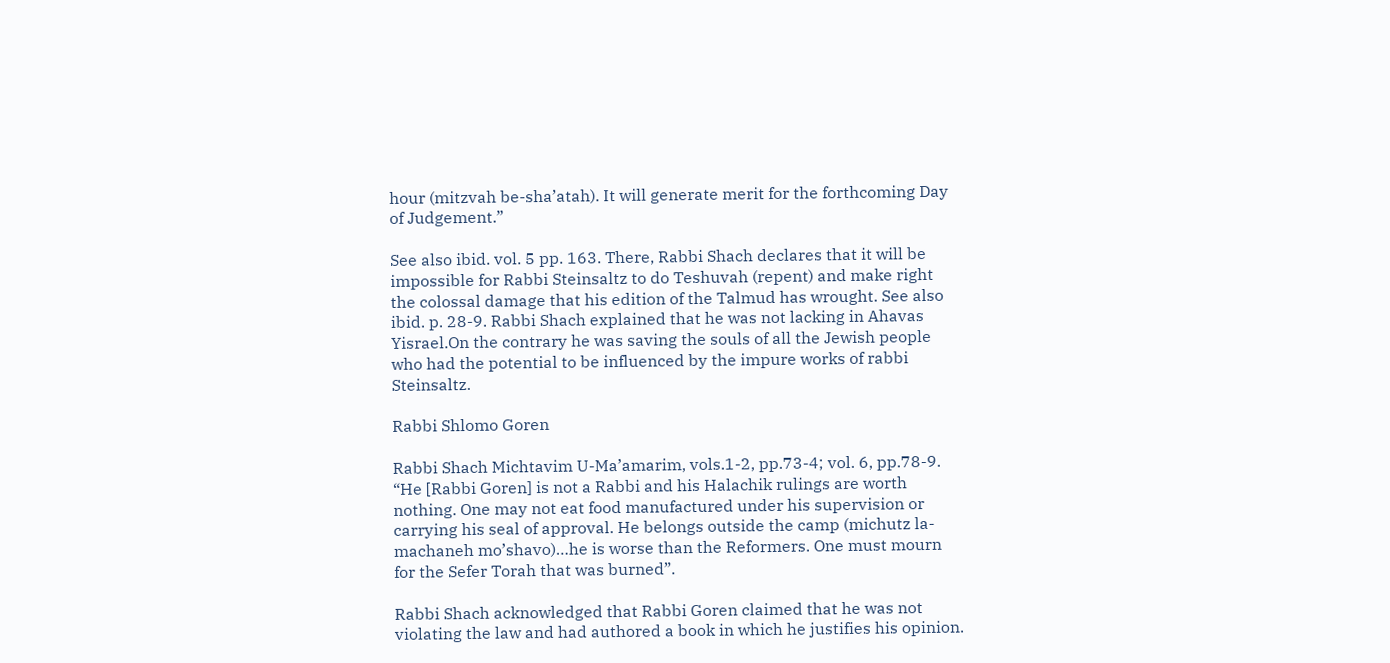hour (mitzvah be-sha’atah). It will generate merit for the forthcoming Day of Judgement.”

See also ibid. vol. 5 pp. 163. There, Rabbi Shach declares that it will be impossible for Rabbi Steinsaltz to do Teshuvah (repent) and make right the colossal damage that his edition of the Talmud has wrought. See also ibid. p. 28-9. Rabbi Shach explained that he was not lacking in Ahavas Yisrael.On the contrary he was saving the souls of all the Jewish people who had the potential to be influenced by the impure works of rabbi Steinsaltz.

Rabbi Shlomo Goren

Rabbi Shach Michtavim U-Ma’amarim, vols.1-2, pp.73-4; vol. 6, pp.78-9. “He [Rabbi Goren] is not a Rabbi and his Halachik rulings are worth nothing. One may not eat food manufactured under his supervision or carrying his seal of approval. He belongs outside the camp (michutz la-machaneh mo’shavo)…he is worse than the Reformers. One must mourn for the Sefer Torah that was burned”.

Rabbi Shach acknowledged that Rabbi Goren claimed that he was not violating the law and had authored a book in which he justifies his opinion.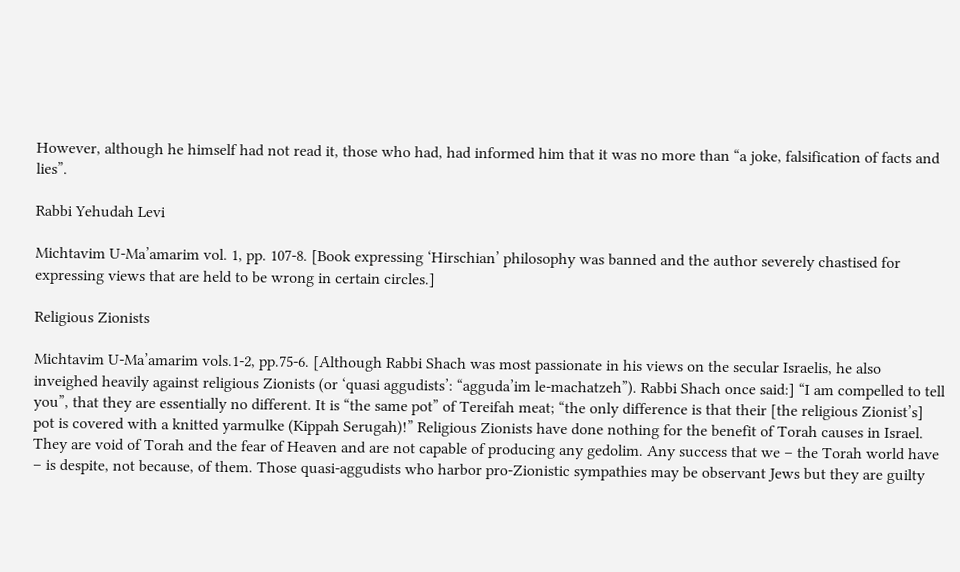However, although he himself had not read it, those who had, had informed him that it was no more than “a joke, falsification of facts and lies”.

Rabbi Yehudah Levi

Michtavim U-Ma’amarim vol. 1, pp. 107-8. [Book expressing ‘Hirschian’ philosophy was banned and the author severely chastised for expressing views that are held to be wrong in certain circles.]

Religious Zionists

Michtavim U-Ma’amarim vols.1-2, pp.75-6. [Although Rabbi Shach was most passionate in his views on the secular Israelis, he also inveighed heavily against religious Zionists (or ‘quasi aggudists’: “agguda’im le-machatzeh”). Rabbi Shach once said:] “I am compelled to tell you”, that they are essentially no different. It is “the same pot” of Tereifah meat; “the only difference is that their [the religious Zionist’s] pot is covered with a knitted yarmulke (Kippah Serugah)!” Religious Zionists have done nothing for the benefit of Torah causes in Israel. They are void of Torah and the fear of Heaven and are not capable of producing any gedolim. Any success that we – the Torah world have – is despite, not because, of them. Those quasi-aggudists who harbor pro-Zionistic sympathies may be observant Jews but they are guilty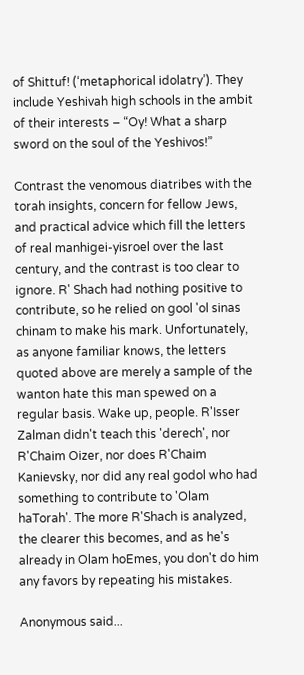of Shittuf! (‘metaphorical idolatry’). They include Yeshivah high schools in the ambit of their interests – “Oy! What a sharp sword on the soul of the Yeshivos!”

Contrast the venomous diatribes with the torah insights, concern for fellow Jews, and practical advice which fill the letters of real manhigei-yisroel over the last century, and the contrast is too clear to ignore. R' Shach had nothing positive to contribute, so he relied on gool 'ol sinas chinam to make his mark. Unfortunately, as anyone familiar knows, the letters quoted above are merely a sample of the wanton hate this man spewed on a regular basis. Wake up, people. R'Isser Zalman didn't teach this 'derech', nor R'Chaim Oizer, nor does R'Chaim Kanievsky, nor did any real godol who had something to contribute to 'Olam haTorah'. The more R'Shach is analyzed, the clearer this becomes, and as he's already in Olam hoEmes, you don't do him any favors by repeating his mistakes.

Anonymous said...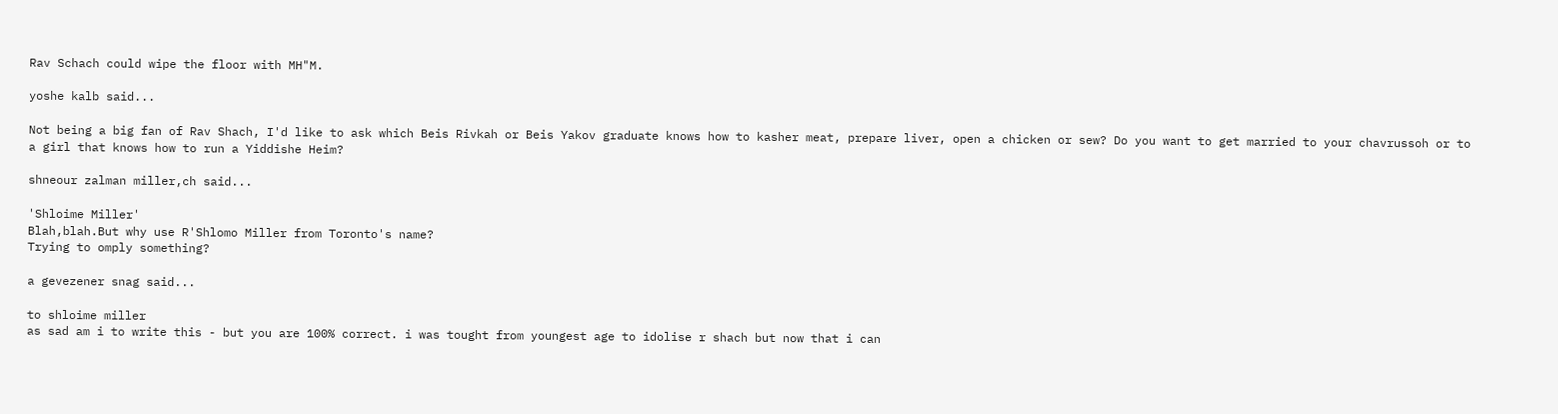Rav Schach could wipe the floor with MH"M.

yoshe kalb said...

Not being a big fan of Rav Shach, I'd like to ask which Beis Rivkah or Beis Yakov graduate knows how to kasher meat, prepare liver, open a chicken or sew? Do you want to get married to your chavrussoh or to a girl that knows how to run a Yiddishe Heim?

shneour zalman miller,ch said...

'Shloime Miller'
Blah,blah.But why use R'Shlomo Miller from Toronto's name?
Trying to omply something?

a gevezener snag said...

to shloime miller
as sad am i to write this - but you are 100% correct. i was tought from youngest age to idolise r shach but now that i can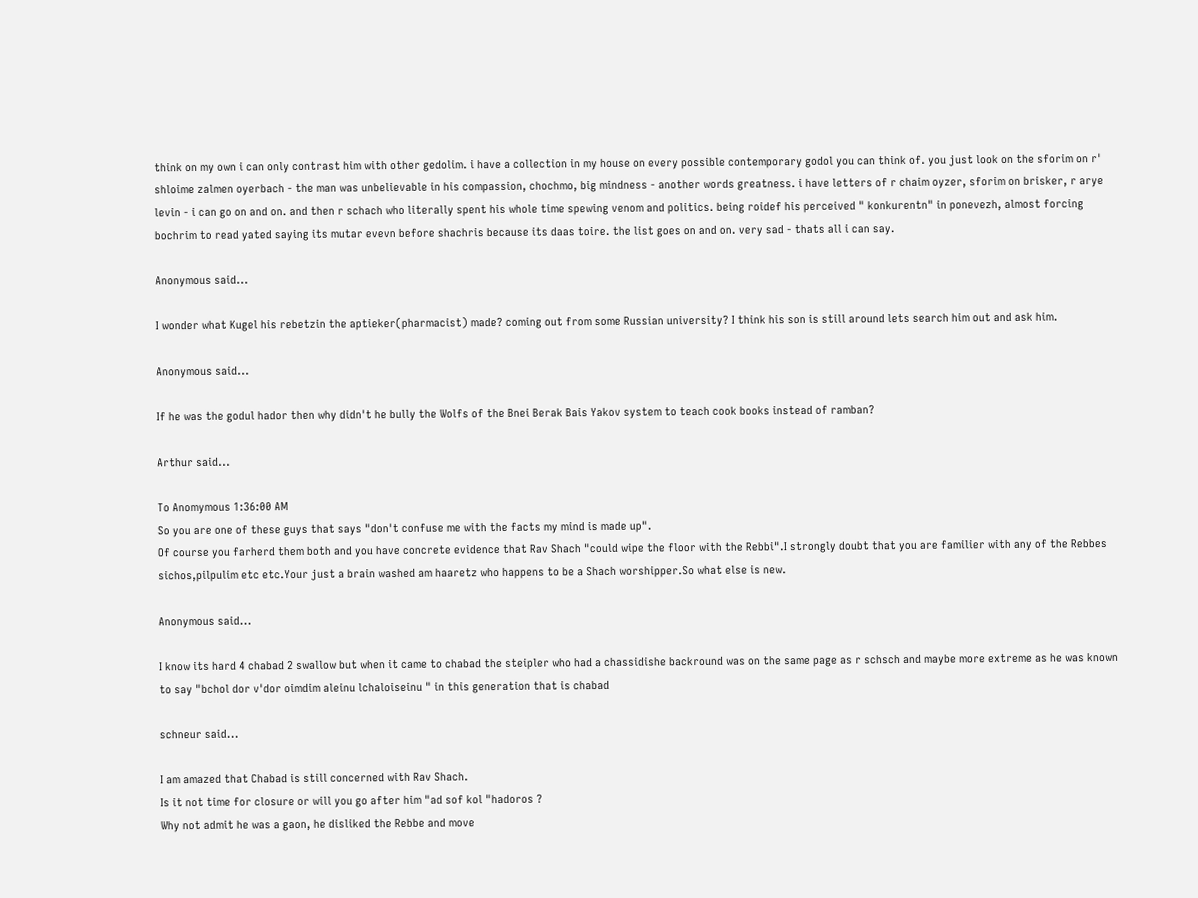think on my own i can only contrast him with other gedolim. i have a collection in my house on every possible contemporary godol you can think of. you just look on the sforim on r' shloime zalmen oyerbach - the man was unbelievable in his compassion, chochmo, big mindness - another words greatness. i have letters of r chaim oyzer, sforim on brisker, r arye levin - i can go on and on. and then r schach who literally spent his whole time spewing venom and politics. being roidef his perceived " konkurentn" in ponevezh, almost forcing bochrim to read yated saying its mutar evevn before shachris because its daas toire. the list goes on and on. very sad - thats all i can say.

Anonymous said...

I wonder what Kugel his rebetzin the aptieker(pharmacist) made? coming out from some Russian university? I think his son is still around lets search him out and ask him.

Anonymous said...

If he was the godul hador then why didn't he bully the Wolfs of the Bnei Berak Bais Yakov system to teach cook books instead of ramban?

Arthur said...

To Anomymous 1:36:00 AM
So you are one of these guys that says "don't confuse me with the facts my mind is made up".
Of course you farherd them both and you have concrete evidence that Rav Shach "could wipe the floor with the Rebbi".I strongly doubt that you are familier with any of the Rebbes sichos,pilpulim etc etc.Your just a brain washed am haaretz who happens to be a Shach worshipper.So what else is new.

Anonymous said...

I know its hard 4 chabad 2 swallow but when it came to chabad the steipler who had a chassidishe backround was on the same page as r schsch and maybe more extreme as he was known to say "bchol dor v'dor oimdim aleinu lchaloiseinu " in this generation that is chabad

schneur said...

I am amazed that Chabad is still concerned with Rav Shach.
Is it not time for closure or will you go after him "ad sof kol "hadoros ?
Why not admit he was a gaon, he disliked the Rebbe and move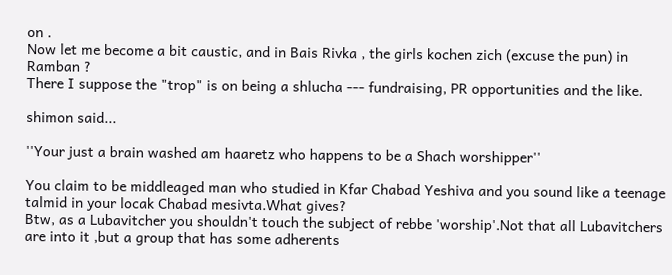on .
Now let me become a bit caustic, and in Bais Rivka , the girls kochen zich (excuse the pun) in Ramban ?
There I suppose the "trop" is on being a shlucha --- fundraising, PR opportunities and the like.

shimon said...

''Your just a brain washed am haaretz who happens to be a Shach worshipper''

You claim to be middleaged man who studied in Kfar Chabad Yeshiva and you sound like a teenage talmid in your locak Chabad mesivta.What gives?
Btw, as a Lubavitcher you shouldn't touch the subject of rebbe 'worship'.Not that all Lubavitchers are into it ,but a group that has some adherents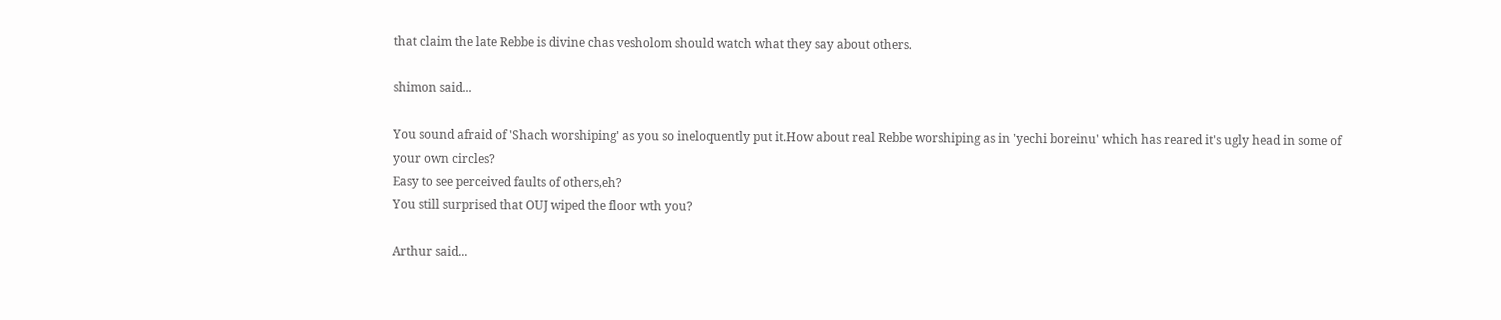that claim the late Rebbe is divine chas vesholom should watch what they say about others.

shimon said...

You sound afraid of 'Shach worshiping' as you so ineloquently put it.How about real Rebbe worshiping as in 'yechi boreinu' which has reared it's ugly head in some of your own circles?
Easy to see perceived faults of others,eh?
You still surprised that OUJ wiped the floor wth you?

Arthur said...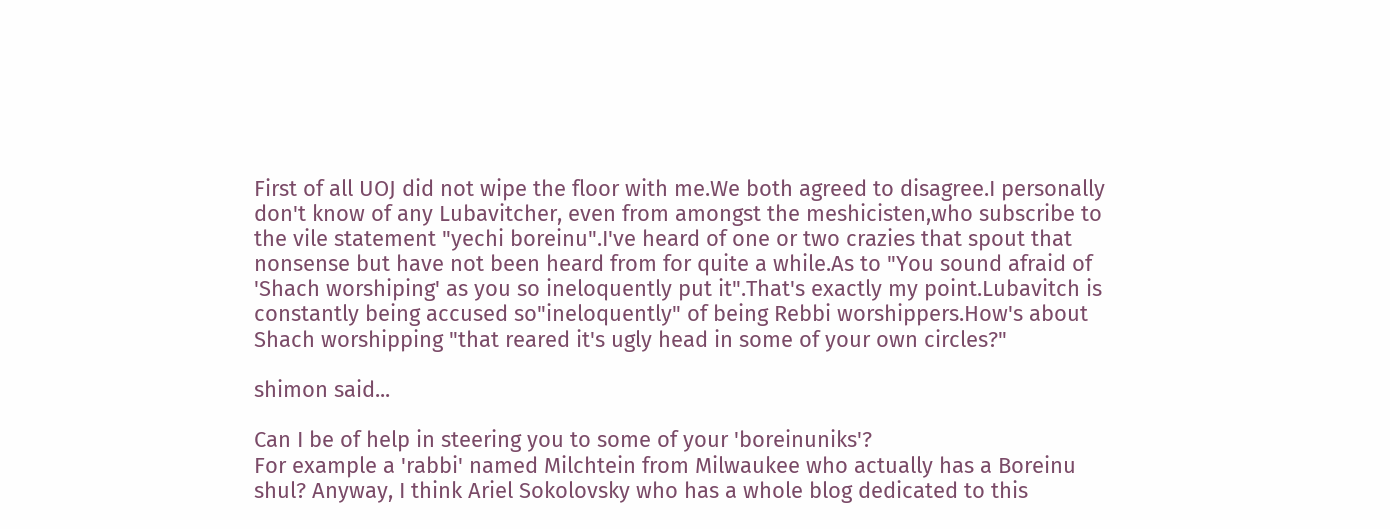First of all UOJ did not wipe the floor with me.We both agreed to disagree.I personally don't know of any Lubavitcher, even from amongst the meshicisten,who subscribe to the vile statement "yechi boreinu".I've heard of one or two crazies that spout that nonsense but have not been heard from for quite a while.As to "You sound afraid of 'Shach worshiping' as you so ineloquently put it".That's exactly my point.Lubavitch is constantly being accused so"ineloquently" of being Rebbi worshippers.How's about Shach worshipping "that reared it's ugly head in some of your own circles?"

shimon said...

Can I be of help in steering you to some of your 'boreinuniks'?
For example a 'rabbi' named Milchtein from Milwaukee who actually has a Boreinu shul? Anyway, I think Ariel Sokolovsky who has a whole blog dedicated to this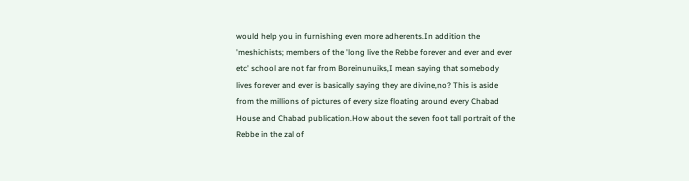would help you in furnishing even more adherents.In addition the 'meshichists; members of the 'long live the Rebbe forever and ever and ever etc' school are not far from Boreinunuiks,I mean saying that somebody lives forever and ever is basically saying they are divine,no? This is aside from the millions of pictures of every size floating around every Chabad House and Chabad publication.How about the seven foot tall portrait of the Rebbe in the zal of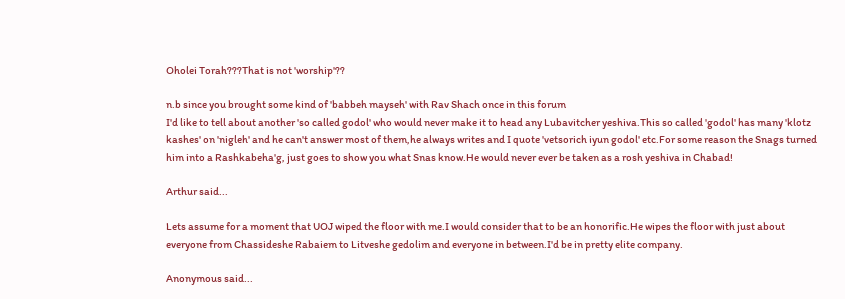Oholei Torah???That is not 'worship'??

n.b since you brought some kind of 'babbeh mayseh' with Rav Shach once in this forum
I'd like to tell about another 'so called godol' who would never make it to head any Lubavitcher yeshiva.This so called 'godol' has many 'klotz kashes' on 'nigleh' and he can't answer most of them,he always writes and I quote 'vetsorich iyun godol' etc.For some reason the Snags turned him into a Rashkabeha'g, just goes to show you what Snas know.He would never ever be taken as a rosh yeshiva in Chabad!

Arthur said...

Lets assume for a moment that UOJ wiped the floor with me.I would consider that to be an honorific.He wipes the floor with just about everyone from Chassideshe Rabaiem to Litveshe gedolim and everyone in between.I'd be in pretty elite company.

Anonymous said...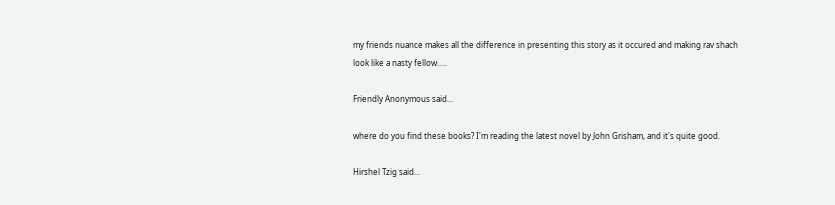my friends nuance makes all the difference in presenting this story as it occured and making rav shach look like a nasty fellow.....

Friendly Anonymous said...

where do you find these books? I'm reading the latest novel by John Grisham, and it's quite good.

Hirshel Tzig said...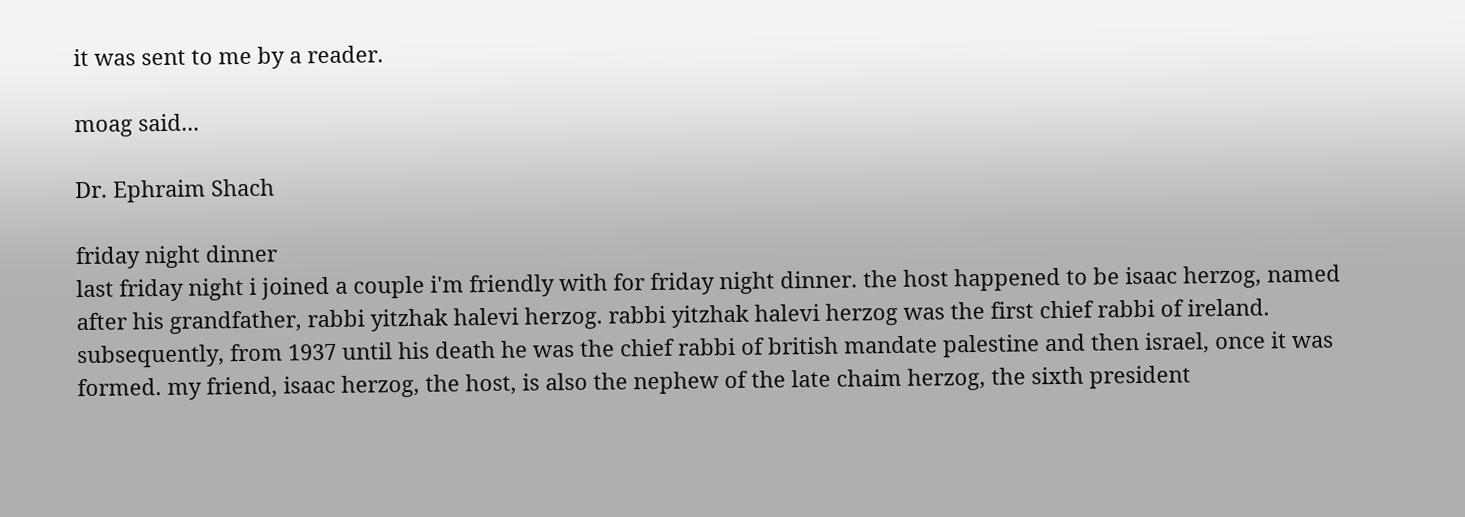it was sent to me by a reader.

moag said...

Dr. Ephraim Shach

friday night dinner
last friday night i joined a couple i'm friendly with for friday night dinner. the host happened to be isaac herzog, named after his grandfather, rabbi yitzhak halevi herzog. rabbi yitzhak halevi herzog was the first chief rabbi of ireland. subsequently, from 1937 until his death he was the chief rabbi of british mandate palestine and then israel, once it was formed. my friend, isaac herzog, the host, is also the nephew of the late chaim herzog, the sixth president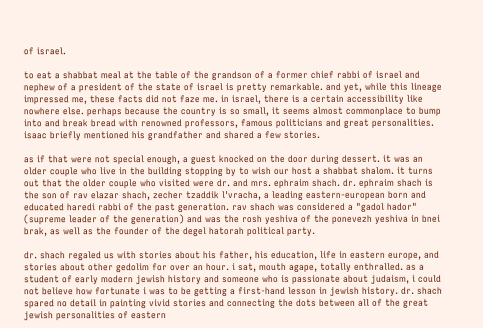of israel.

to eat a shabbat meal at the table of the grandson of a former chief rabbi of israel and nephew of a president of the state of israel is pretty remarkable. and yet, while this lineage impressed me, these facts did not faze me. in israel, there is a certain accessibility like nowhere else. perhaps because the country is so small, it seems almost commonplace to bump into and break bread with renowned professors, famous politicians and great personalities. isaac briefly mentioned his grandfather and shared a few stories.

as if that were not special enough, a guest knocked on the door during dessert. it was an older couple who live in the building stopping by to wish our host a shabbat shalom. it turns out that the older couple who visited were dr. and mrs. ephraim shach. dr. ephraim shach is the son of rav elazar shach, zecher tzaddik l'vracha, a leading eastern-european born and educated haredi rabbi of the past generation. rav shach was considered a "gadol hador" (supreme leader of the generation) and was the rosh yeshiva of the ponevezh yeshiva in bnei brak, as well as the founder of the degel hatorah political party.

dr. shach regaled us with stories about his father, his education, life in eastern europe, and stories about other gedolim for over an hour. i sat, mouth agape, totally enthralled. as a student of early modern jewish history and someone who is passionate about judaism, i could not believe how fortunate i was to be getting a first-hand lesson in jewish history. dr. shach spared no detail in painting vivid stories and connecting the dots between all of the great jewish personalities of eastern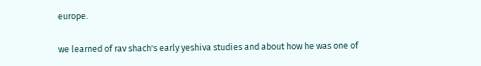europe.

we learned of rav shach's early yeshiva studies and about how he was one of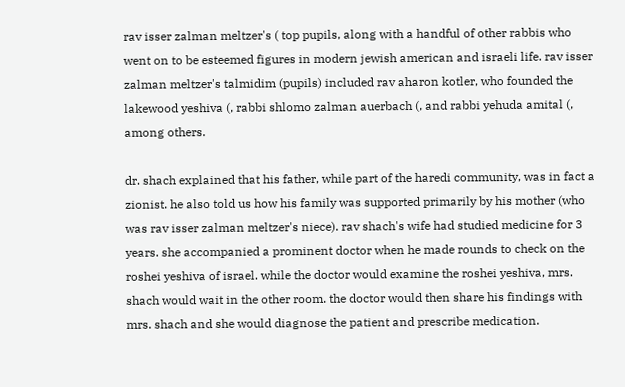rav isser zalman meltzer's ( top pupils, along with a handful of other rabbis who went on to be esteemed figures in modern jewish american and israeli life. rav isser zalman meltzer's talmidim (pupils) included rav aharon kotler, who founded the lakewood yeshiva (, rabbi shlomo zalman auerbach (, and rabbi yehuda amital (, among others.

dr. shach explained that his father, while part of the haredi community, was in fact a zionist. he also told us how his family was supported primarily by his mother (who was rav isser zalman meltzer's niece). rav shach's wife had studied medicine for 3 years. she accompanied a prominent doctor when he made rounds to check on the roshei yeshiva of israel. while the doctor would examine the roshei yeshiva, mrs. shach would wait in the other room. the doctor would then share his findings with mrs. shach and she would diagnose the patient and prescribe medication.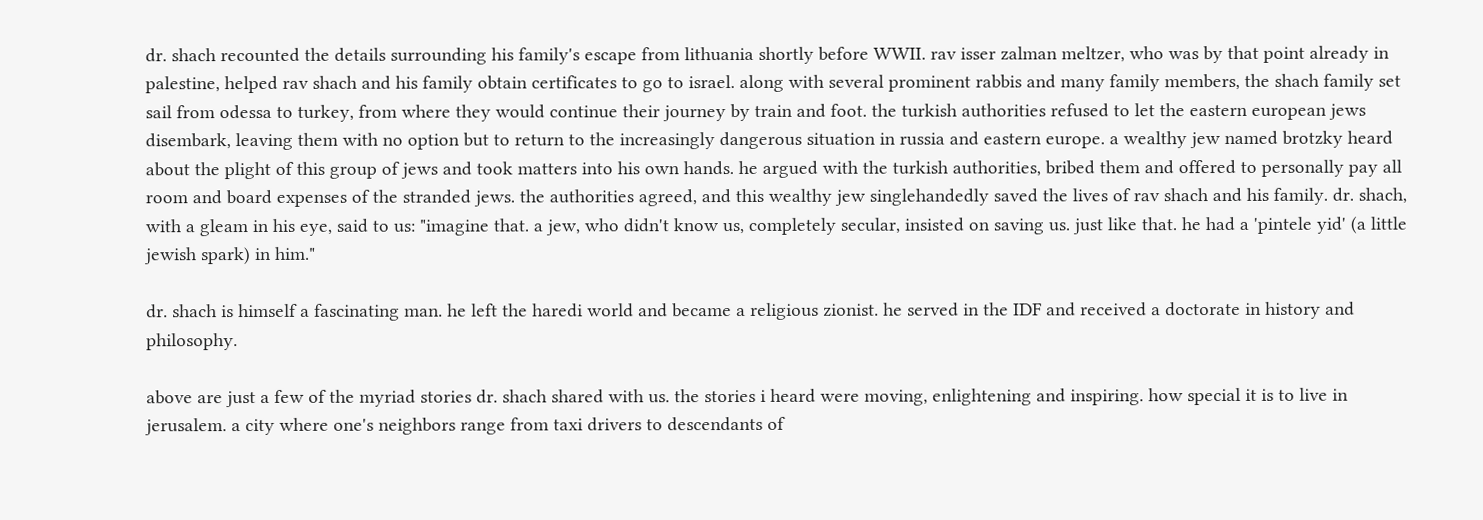dr. shach recounted the details surrounding his family's escape from lithuania shortly before WWII. rav isser zalman meltzer, who was by that point already in palestine, helped rav shach and his family obtain certificates to go to israel. along with several prominent rabbis and many family members, the shach family set sail from odessa to turkey, from where they would continue their journey by train and foot. the turkish authorities refused to let the eastern european jews disembark, leaving them with no option but to return to the increasingly dangerous situation in russia and eastern europe. a wealthy jew named brotzky heard about the plight of this group of jews and took matters into his own hands. he argued with the turkish authorities, bribed them and offered to personally pay all room and board expenses of the stranded jews. the authorities agreed, and this wealthy jew singlehandedly saved the lives of rav shach and his family. dr. shach, with a gleam in his eye, said to us: "imagine that. a jew, who didn't know us, completely secular, insisted on saving us. just like that. he had a 'pintele yid' (a little jewish spark) in him."

dr. shach is himself a fascinating man. he left the haredi world and became a religious zionist. he served in the IDF and received a doctorate in history and philosophy.

above are just a few of the myriad stories dr. shach shared with us. the stories i heard were moving, enlightening and inspiring. how special it is to live in jerusalem. a city where one's neighbors range from taxi drivers to descendants of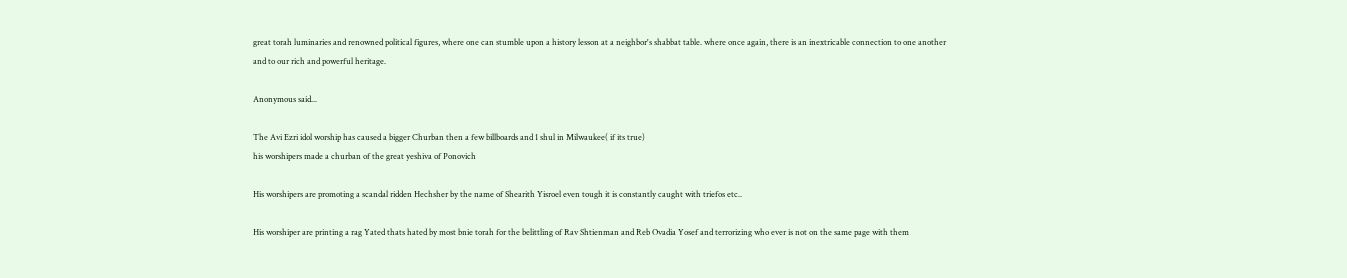great torah luminaries and renowned political figures, where one can stumble upon a history lesson at a neighbor's shabbat table. where once again, there is an inextricable connection to one another and to our rich and powerful heritage.

Anonymous said...

The Avi Ezri idol worship has caused a bigger Churban then a few billboards and 1 shul in Milwaukee( if its true)
his worshipers made a churban of the great yeshiva of Ponovich

His worshipers are promoting a scandal ridden Hechsher by the name of Shearith Yisroel even tough it is constantly caught with triefos etc..

His worshiper are printing a rag Yated thats hated by most bnie torah for the belittling of Rav Shtienman and Reb Ovadia Yosef and terrorizing who ever is not on the same page with them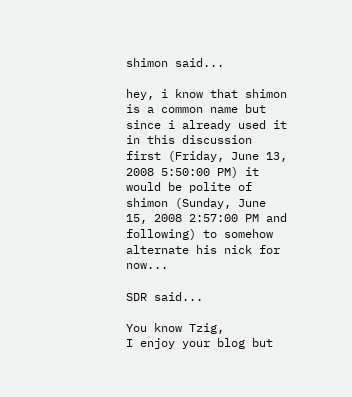shimon said...

hey, i know that shimon is a common name but since i already used it in this discussion first (Friday, June 13, 2008 5:50:00 PM) it would be polite of shimon (Sunday, June 15, 2008 2:57:00 PM and following) to somehow alternate his nick for now...

SDR said...

You know Tzig,
I enjoy your blog but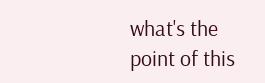what's the point of this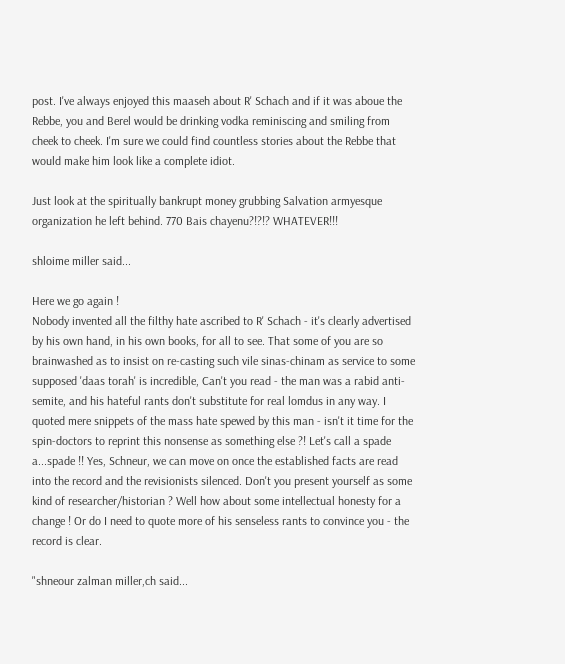post. I've always enjoyed this maaseh about R' Schach and if it was aboue the Rebbe, you and Berel would be drinking vodka reminiscing and smiling from cheek to cheek. I'm sure we could find countless stories about the Rebbe that would make him look like a complete idiot.

Just look at the spiritually bankrupt money grubbing Salvation armyesque organization he left behind. 770 Bais chayenu?!?!? WHATEVER!!!

shloime miller said...

Here we go again !
Nobody invented all the filthy hate ascribed to R' Schach - it's clearly advertised by his own hand, in his own books, for all to see. That some of you are so brainwashed as to insist on re-casting such vile sinas-chinam as service to some supposed 'daas torah' is incredible, Can't you read - the man was a rabid anti-semite, and his hateful rants don't substitute for real lomdus in any way. I quoted mere snippets of the mass hate spewed by this man - isn't it time for the spin-doctors to reprint this nonsense as something else ?! Let's call a spade a...spade !! Yes, Schneur, we can move on once the established facts are read into the record and the revisionists silenced. Don't you present yourself as some kind of researcher/historian ? Well how about some intellectual honesty for a change ! Or do I need to quote more of his senseless rants to convince you - the record is clear.

"shneour zalman miller,ch said...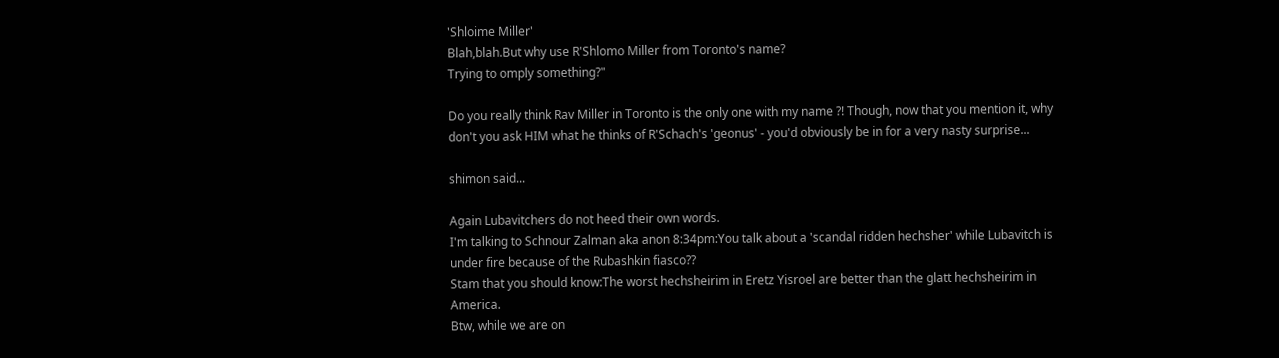'Shloime Miller'
Blah,blah.But why use R'Shlomo Miller from Toronto's name?
Trying to omply something?"

Do you really think Rav Miller in Toronto is the only one with my name ?! Though, now that you mention it, why don't you ask HIM what he thinks of R'Schach's 'geonus' - you'd obviously be in for a very nasty surprise...

shimon said...

Again Lubavitchers do not heed their own words.
I'm talking to Schnour Zalman aka anon 8:34pm:You talk about a 'scandal ridden hechsher' while Lubavitch is under fire because of the Rubashkin fiasco??
Stam that you should know:The worst hechsheirim in Eretz Yisroel are better than the glatt hechsheirim in America.
Btw, while we are on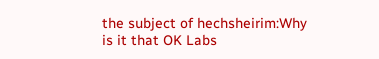the subject of hechsheirim:Why is it that OK Labs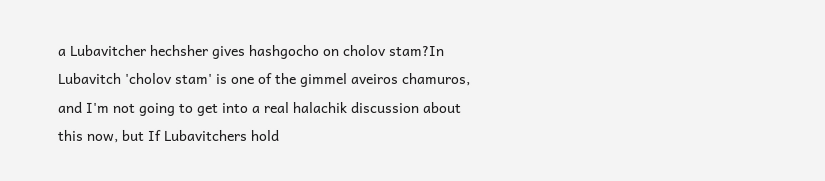a Lubavitcher hechsher gives hashgocho on cholov stam?In Lubavitch 'cholov stam' is one of the gimmel aveiros chamuros, and I'm not going to get into a real halachik discussion about this now, but If Lubavitchers hold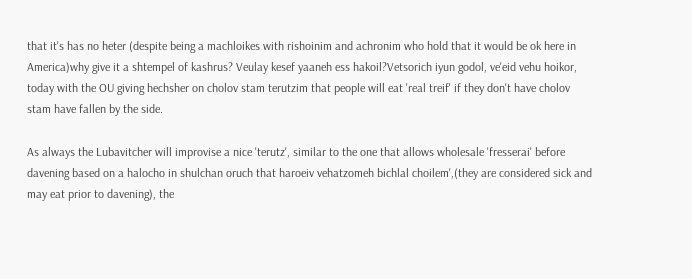that it's has no heter (despite being a machloikes with rishoinim and achronim who hold that it would be ok here in America)why give it a shtempel of kashrus? Veulay kesef yaaneh ess hakoil?Vetsorich iyun godol, ve'eid vehu hoikor, today with the OU giving hechsher on cholov stam terutzim that people will eat 'real treif' if they don't have cholov stam have fallen by the side.

As always the Lubavitcher will improvise a nice 'terutz', similar to the one that allows wholesale 'fresserai' before davening based on a halocho in shulchan oruch that haroeiv vehatzomeh bichlal choilem',(they are considered sick and may eat prior to davening), the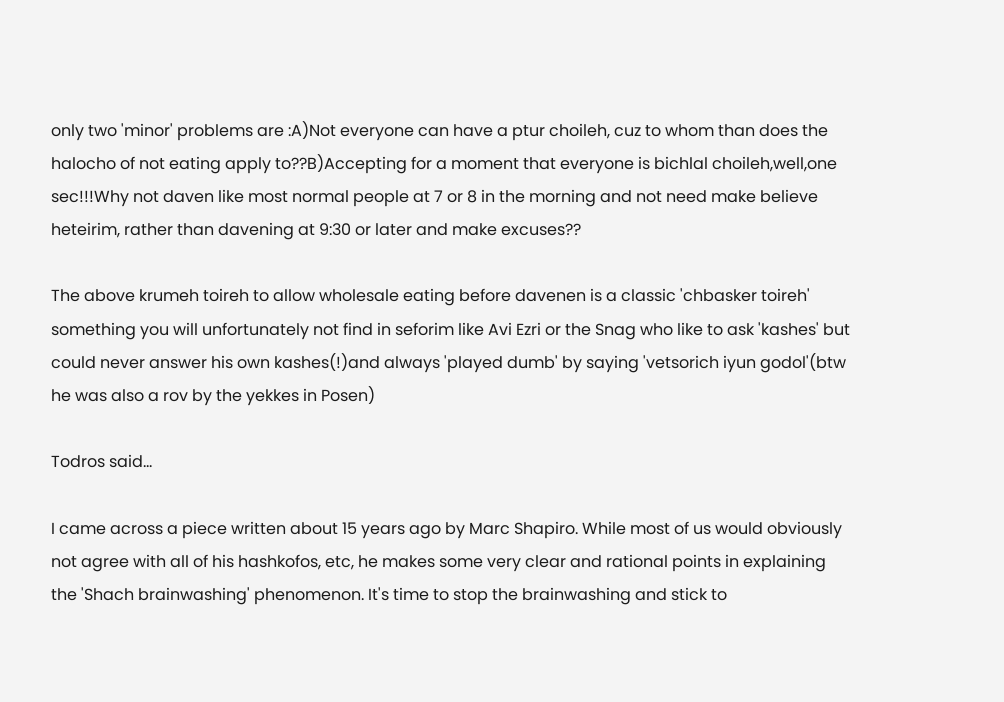only two 'minor' problems are :A)Not everyone can have a ptur choileh, cuz to whom than does the halocho of not eating apply to??B)Accepting for a moment that everyone is bichlal choileh,well,one sec!!!Why not daven like most normal people at 7 or 8 in the morning and not need make believe heteirim, rather than davening at 9:30 or later and make excuses??

The above krumeh toireh to allow wholesale eating before davenen is a classic 'chbasker toireh' something you will unfortunately not find in seforim like Avi Ezri or the Snag who like to ask 'kashes' but could never answer his own kashes(!)and always 'played dumb' by saying 'vetsorich iyun godol'(btw he was also a rov by the yekkes in Posen)

Todros said...

I came across a piece written about 15 years ago by Marc Shapiro. While most of us would obviously not agree with all of his hashkofos, etc, he makes some very clear and rational points in explaining the 'Shach brainwashing' phenomenon. It's time to stop the brainwashing and stick to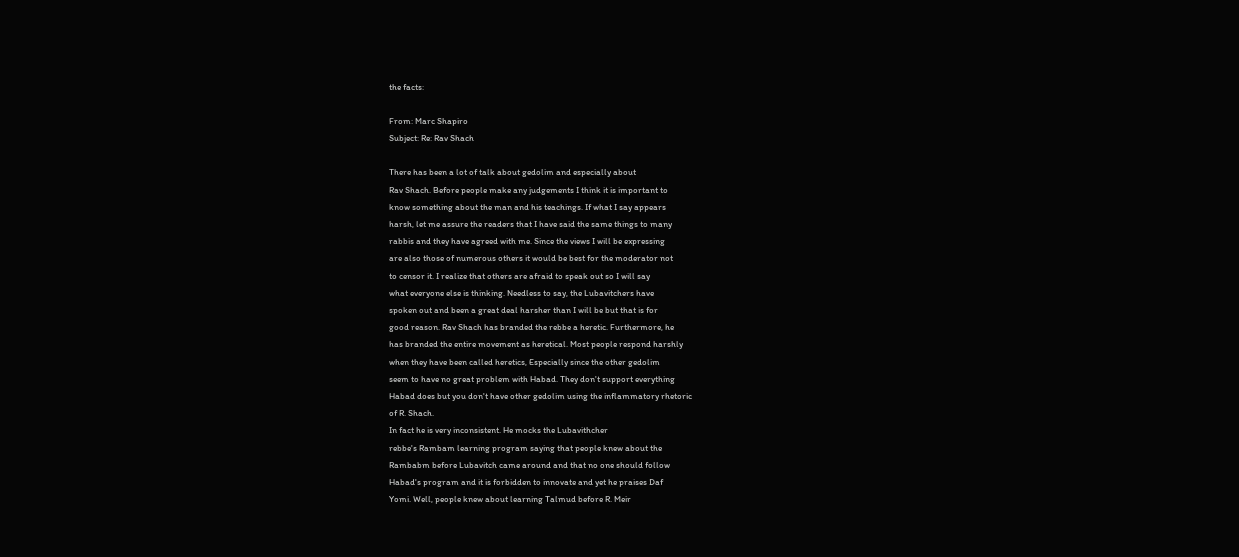the facts:

From: Marc Shapiro
Subject: Re: Rav Shach

There has been a lot of talk about gedolim and especially about
Rav Shach. Before people make any judgements I think it is important to
know something about the man and his teachings. If what I say appears
harsh, let me assure the readers that I have said the same things to many
rabbis and they have agreed with me. Since the views I will be expressing
are also those of numerous others it would be best for the moderator not
to censor it. I realize that others are afraid to speak out so I will say
what everyone else is thinking. Needless to say, the Lubavitchers have
spoken out and been a great deal harsher than I will be but that is for
good reason. Rav Shach has branded the rebbe a heretic. Furthermore, he
has branded the entire movement as heretical. Most people respond harshly
when they have been called heretics, Especially since the other gedolim
seem to have no great problem with Habad. They don't support everything
Habad does but you don't have other gedolim using the inflammatory rhetoric
of R. Shach.
In fact he is very inconsistent. He mocks the Lubavithcher
rebbe's Rambam learning program saying that people knew about the
Rambabm before Lubavitch came around and that no one should follow
Habad's program and it is forbidden to innovate and yet he praises Daf
Yomi. Well, people knew about learning Talmud before R. Meir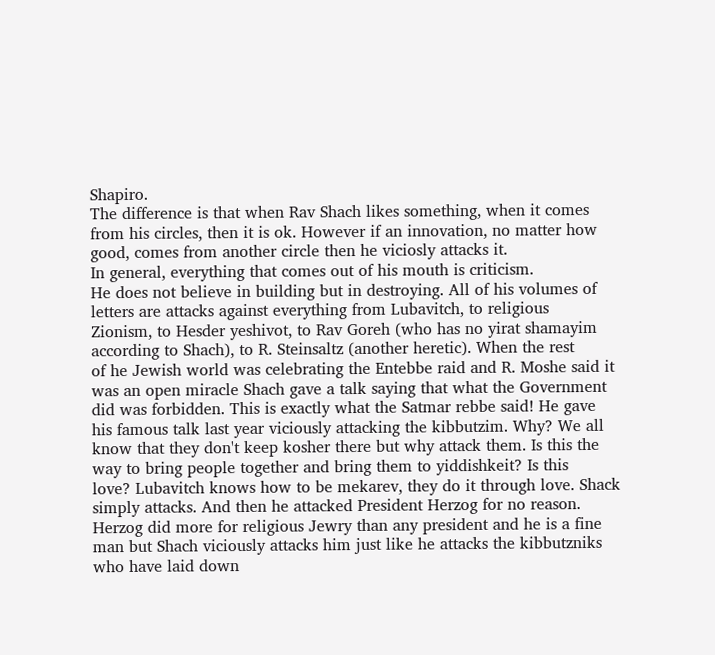Shapiro.
The difference is that when Rav Shach likes something, when it comes
from his circles, then it is ok. However if an innovation, no matter how
good, comes from another circle then he viciosly attacks it.
In general, everything that comes out of his mouth is criticism.
He does not believe in building but in destroying. All of his volumes of
letters are attacks against everything from Lubavitch, to religious
Zionism, to Hesder yeshivot, to Rav Goreh (who has no yirat shamayim
according to Shach), to R. Steinsaltz (another heretic). When the rest
of he Jewish world was celebrating the Entebbe raid and R. Moshe said it
was an open miracle Shach gave a talk saying that what the Government
did was forbidden. This is exactly what the Satmar rebbe said! He gave
his famous talk last year viciously attacking the kibbutzim. Why? We all
know that they don't keep kosher there but why attack them. Is this the
way to bring people together and bring them to yiddishkeit? Is this
love? Lubavitch knows how to be mekarev, they do it through love. Shack
simply attacks. And then he attacked President Herzog for no reason.
Herzog did more for religious Jewry than any president and he is a fine
man but Shach viciously attacks him just like he attacks the kibbutzniks
who have laid down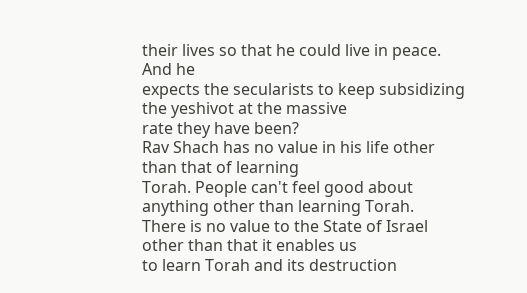their lives so that he could live in peace. And he
expects the secularists to keep subsidizing the yeshivot at the massive
rate they have been?
Rav Shach has no value in his life other than that of learning
Torah. People can't feel good about anything other than learning Torah.
There is no value to the State of Israel other than that it enables us
to learn Torah and its destruction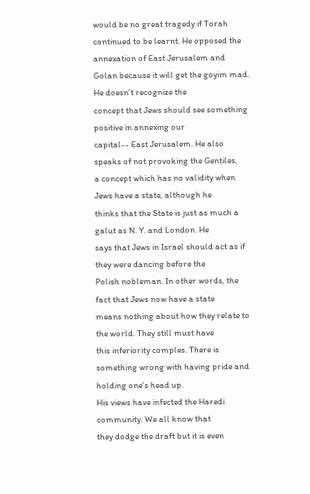would be no great tragedy if Torah
continued to be learnt. He opposed the annexation of East Jerusalem and
Golan because it will get the goyim mad. He doesn't recognize the
concept that Jews should see something positive in annexing our
capital-- East Jerusalem. He also speaks of not provoking the Gentiles,
a concept which has no validity when Jews have a state, although he
thinks that the State is just as much a galut as N. Y. and London. He
says that Jews in Israel should act as if they were dancing before the
Polish nobleman. In other words, the fact that Jews now have a state
means nothing about how they relate to the world. They still must have
this inferiority comples. There is something wrong with having pride and
holding one's head up.
His views have infected the Haredi community. We all know that
they dodge the draft but it is even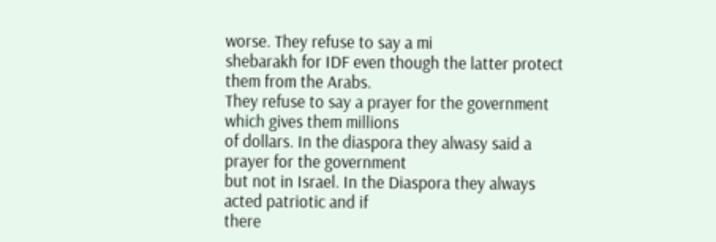worse. They refuse to say a mi
shebarakh for IDF even though the latter protect them from the Arabs.
They refuse to say a prayer for the government which gives them millions
of dollars. In the diaspora they alwasy said a prayer for the government
but not in Israel. In the Diaspora they always acted patriotic and if
there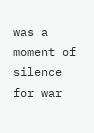was a moment of silence for war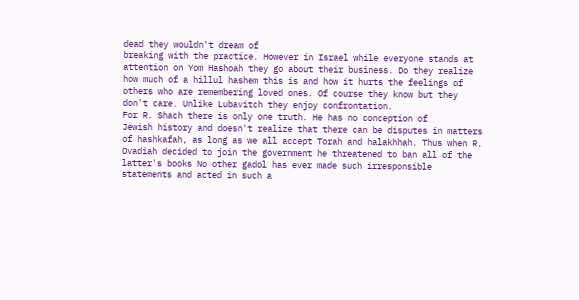dead they wouldn't dream of
breaking with the practice. However in Israel while everyone stands at
attention on Yom Hashoah they go about their business. Do they realize
how much of a hillul hashem this is and how it hurts the feelings of
others who are remembering loved ones. Of course they know but they
don't care. Unlike Lubavitch they enjoy confrontation.
For R. Shach there is only one truth. He has no conception of
Jewish history and doesn't realize that there can be disputes in matters
of hashkafah, as long as we all accept Torah and halakhhah. Thus when R.
Ovadiah decided to join the government he threatened to ban all of the
latter's books No other gadol has ever made such irresponsible
statements and acted in such a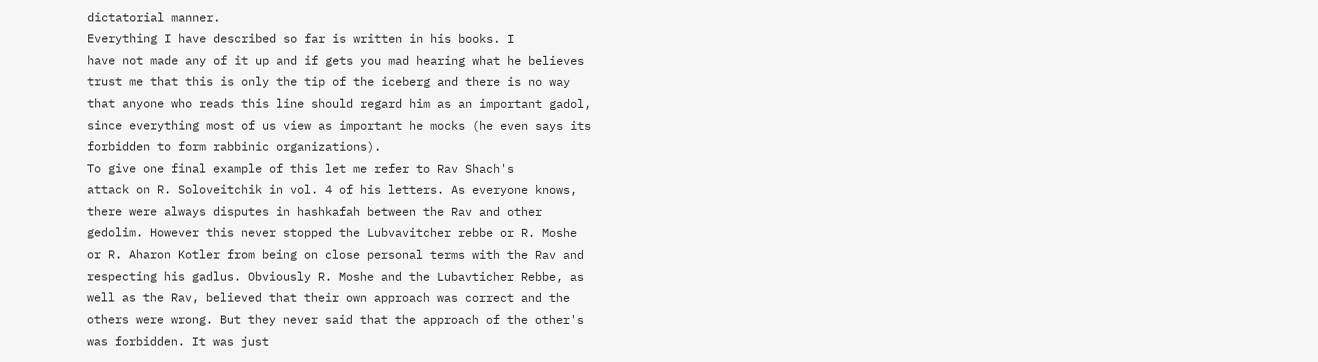dictatorial manner.
Everything I have described so far is written in his books. I
have not made any of it up and if gets you mad hearing what he believes
trust me that this is only the tip of the iceberg and there is no way
that anyone who reads this line should regard him as an important gadol,
since everything most of us view as important he mocks (he even says its
forbidden to form rabbinic organizations).
To give one final example of this let me refer to Rav Shach's
attack on R. Soloveitchik in vol. 4 of his letters. As everyone knows,
there were always disputes in hashkafah between the Rav and other
gedolim. However this never stopped the Lubvavitcher rebbe or R. Moshe
or R. Aharon Kotler from being on close personal terms with the Rav and
respecting his gadlus. Obviously R. Moshe and the Lubavticher Rebbe, as
well as the Rav, believed that their own approach was correct and the
others were wrong. But they never said that the approach of the other's
was forbidden. It was just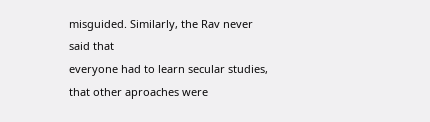misguided. Similarly, the Rav never said that
everyone had to learn secular studies, that other aproaches were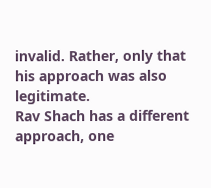invalid. Rather, only that his approach was also legitimate.
Rav Shach has a different approach, one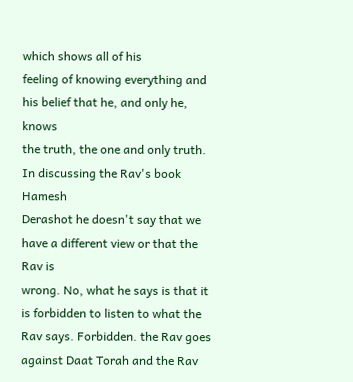which shows all of his
feeling of knowing everything and his belief that he, and only he, knows
the truth, the one and only truth. In discussing the Rav's book Hamesh
Derashot he doesn't say that we have a different view or that the Rav is
wrong. No, what he says is that it is forbidden to listen to what the
Rav says. Forbidden. the Rav goes against Daat Torah and the Rav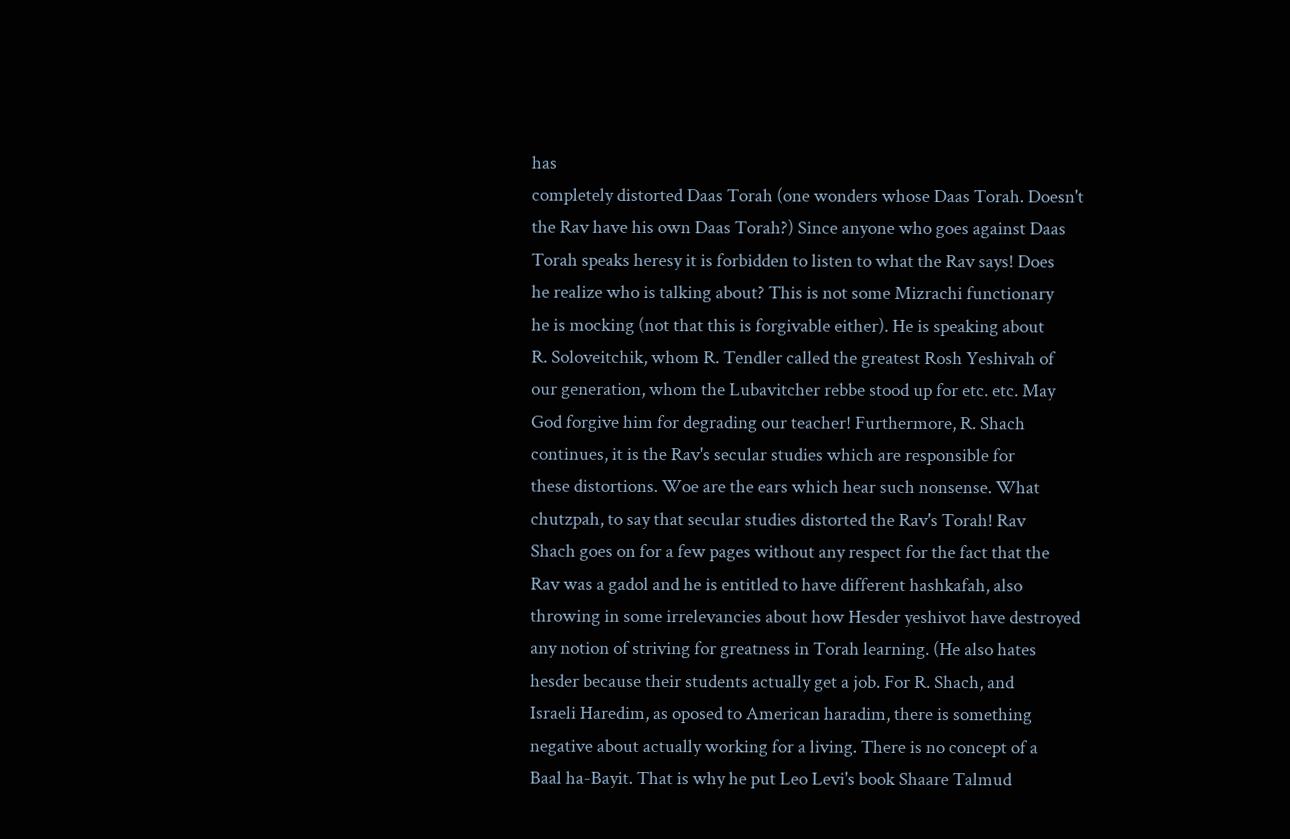has
completely distorted Daas Torah (one wonders whose Daas Torah. Doesn't
the Rav have his own Daas Torah?) Since anyone who goes against Daas
Torah speaks heresy it is forbidden to listen to what the Rav says! Does
he realize who is talking about? This is not some Mizrachi functionary
he is mocking (not that this is forgivable either). He is speaking about
R. Soloveitchik, whom R. Tendler called the greatest Rosh Yeshivah of
our generation, whom the Lubavitcher rebbe stood up for etc. etc. May
God forgive him for degrading our teacher! Furthermore, R. Shach
continues, it is the Rav's secular studies which are responsible for
these distortions. Woe are the ears which hear such nonsense. What
chutzpah, to say that secular studies distorted the Rav's Torah! Rav
Shach goes on for a few pages without any respect for the fact that the
Rav was a gadol and he is entitled to have different hashkafah, also
throwing in some irrelevancies about how Hesder yeshivot have destroyed
any notion of striving for greatness in Torah learning. (He also hates
hesder because their students actually get a job. For R. Shach, and
Israeli Haredim, as oposed to American haradim, there is something
negative about actually working for a living. There is no concept of a
Baal ha-Bayit. That is why he put Leo Levi's book Shaare Talmud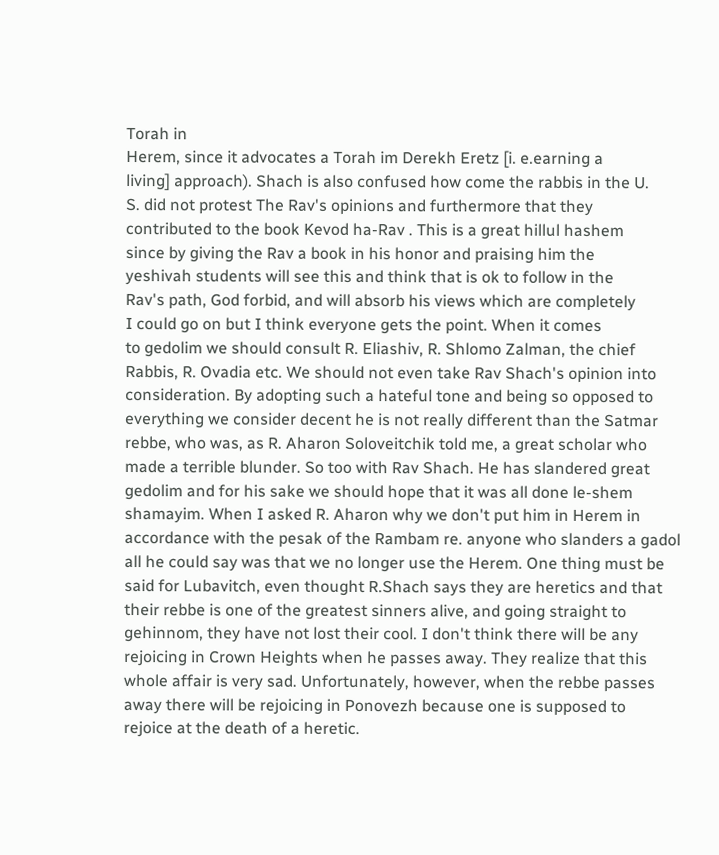Torah in
Herem, since it advocates a Torah im Derekh Eretz [i. e.earning a
living] approach). Shach is also confused how come the rabbis in the U.
S. did not protest The Rav's opinions and furthermore that they
contributed to the book Kevod ha-Rav . This is a great hillul hashem
since by giving the Rav a book in his honor and praising him the
yeshivah students will see this and think that is ok to follow in the
Rav's path, God forbid, and will absorb his views which are completely
I could go on but I think everyone gets the point. When it comes
to gedolim we should consult R. Eliashiv, R. Shlomo Zalman, the chief
Rabbis, R. Ovadia etc. We should not even take Rav Shach's opinion into
consideration. By adopting such a hateful tone and being so opposed to
everything we consider decent he is not really different than the Satmar
rebbe, who was, as R. Aharon Soloveitchik told me, a great scholar who
made a terrible blunder. So too with Rav Shach. He has slandered great
gedolim and for his sake we should hope that it was all done le-shem
shamayim. When I asked R. Aharon why we don't put him in Herem in
accordance with the pesak of the Rambam re. anyone who slanders a gadol
all he could say was that we no longer use the Herem. One thing must be
said for Lubavitch, even thought R.Shach says they are heretics and that
their rebbe is one of the greatest sinners alive, and going straight to
gehinnom, they have not lost their cool. I don't think there will be any
rejoicing in Crown Heights when he passes away. They realize that this
whole affair is very sad. Unfortunately, however, when the rebbe passes
away there will be rejoicing in Ponovezh because one is supposed to
rejoice at the death of a heretic.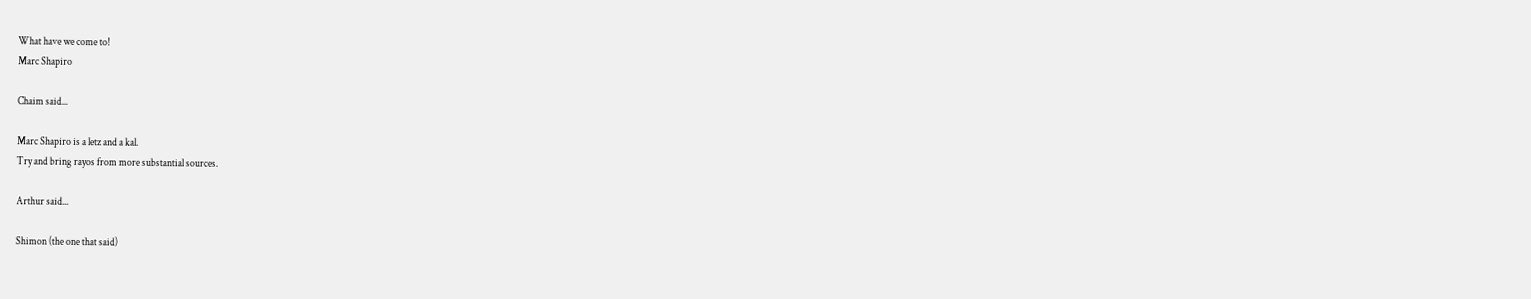What have we come to!
Marc Shapiro

Chaim said...

Marc Shapiro is a letz and a kal.
Try and bring rayos from more substantial sources.

Arthur said...

Shimon (the one that said)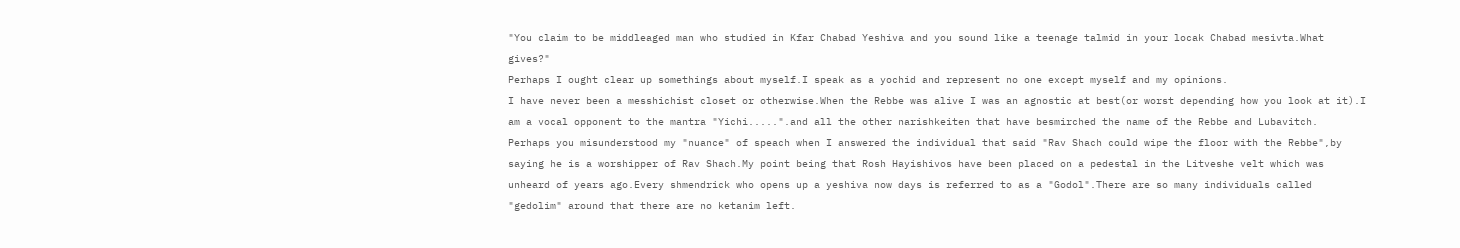"You claim to be middleaged man who studied in Kfar Chabad Yeshiva and you sound like a teenage talmid in your locak Chabad mesivta.What gives?"
Perhaps I ought clear up somethings about myself.I speak as a yochid and represent no one except myself and my opinions.
I have never been a messhichist closet or otherwise.When the Rebbe was alive I was an agnostic at best(or worst depending how you look at it).I am a vocal opponent to the mantra "Yichi.....".and all the other narishkeiten that have besmirched the name of the Rebbe and Lubavitch.
Perhaps you misunderstood my "nuance" of speach when I answered the individual that said "Rav Shach could wipe the floor with the Rebbe",by saying he is a worshipper of Rav Shach.My point being that Rosh Hayishivos have been placed on a pedestal in the Litveshe velt which was unheard of years ago.Every shmendrick who opens up a yeshiva now days is referred to as a "Godol".There are so many individuals called "gedolim" around that there are no ketanim left.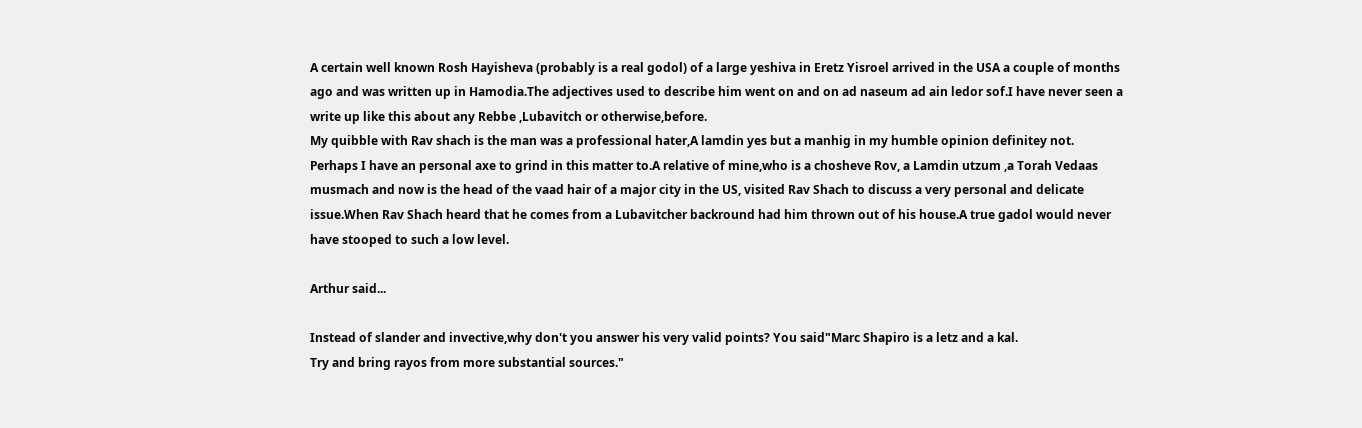A certain well known Rosh Hayisheva (probably is a real godol) of a large yeshiva in Eretz Yisroel arrived in the USA a couple of months ago and was written up in Hamodia.The adjectives used to describe him went on and on ad naseum ad ain ledor sof.I have never seen a write up like this about any Rebbe ,Lubavitch or otherwise,before.
My quibble with Rav shach is the man was a professional hater,A lamdin yes but a manhig in my humble opinion definitey not.
Perhaps I have an personal axe to grind in this matter to.A relative of mine,who is a chosheve Rov, a Lamdin utzum ,a Torah Vedaas musmach and now is the head of the vaad hair of a major city in the US, visited Rav Shach to discuss a very personal and delicate issue.When Rav Shach heard that he comes from a Lubavitcher backround had him thrown out of his house.A true gadol would never have stooped to such a low level.

Arthur said...

Instead of slander and invective,why don't you answer his very valid points? You said"Marc Shapiro is a letz and a kal.
Try and bring rayos from more substantial sources."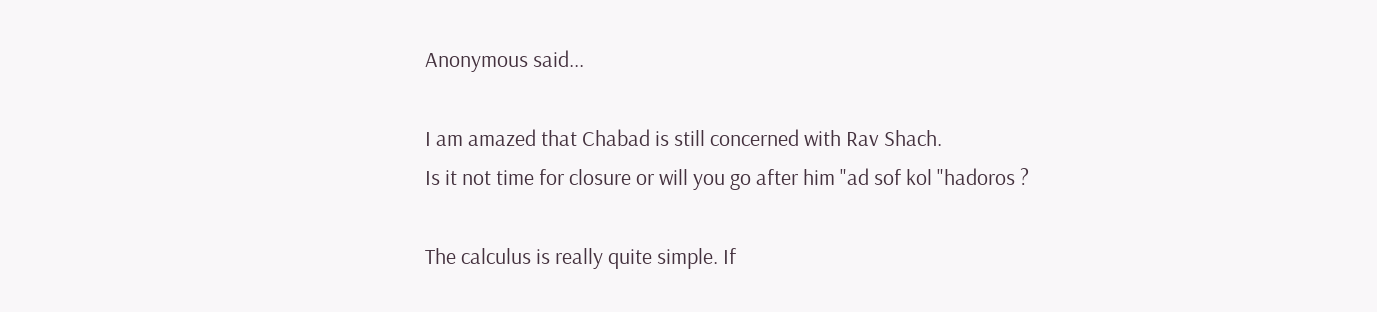Anonymous said...

I am amazed that Chabad is still concerned with Rav Shach.
Is it not time for closure or will you go after him "ad sof kol "hadoros ?

The calculus is really quite simple. If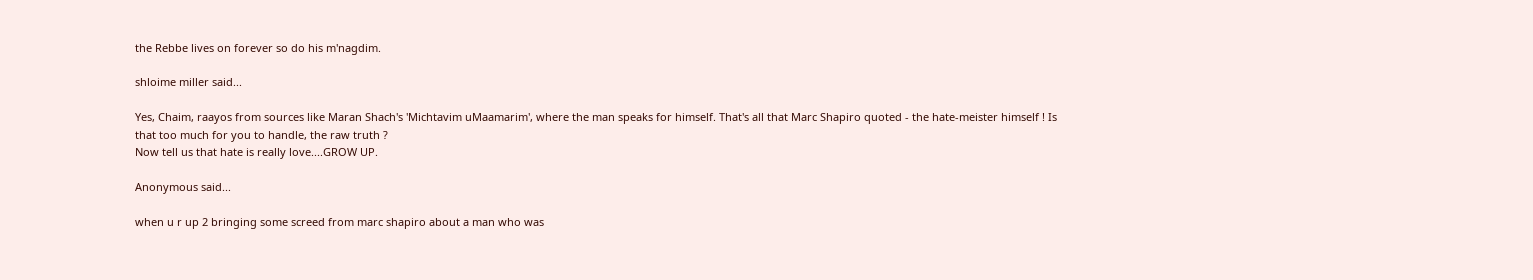the Rebbe lives on forever so do his m'nagdim.

shloime miller said...

Yes, Chaim, raayos from sources like Maran Shach's 'Michtavim uMaamarim', where the man speaks for himself. That's all that Marc Shapiro quoted - the hate-meister himself ! Is that too much for you to handle, the raw truth ?
Now tell us that hate is really love....GROW UP.

Anonymous said...

when u r up 2 bringing some screed from marc shapiro about a man who was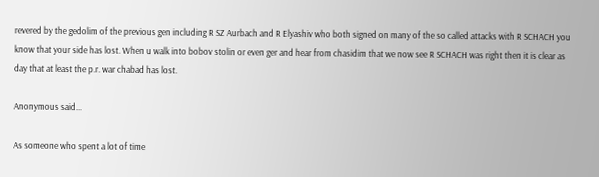revered by the gedolim of the previous gen including R SZ Aurbach and R Elyashiv who both signed on many of the so called attacks with R SCHACH you know that your side has lost. When u walk into bobov stolin or even ger and hear from chasidim that we now see R SCHACH was right then it is clear as day that at least the p.r. war chabad has lost.

Anonymous said...

As someone who spent a lot of time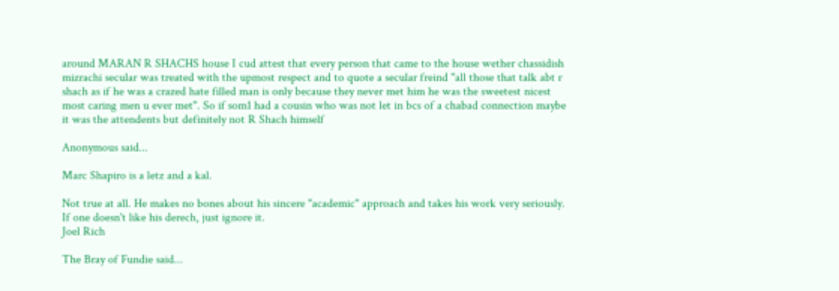around MARAN R SHACHS house I cud attest that every person that came to the house wether chassidish mizrachi secular was treated with the upmost respect and to quote a secular freind "all those that talk abt r shach as if he was a crazed hate filled man is only because they never met him he was the sweetest nicest most caring men u ever met". So if som1 had a cousin who was not let in bcs of a chabad connection maybe it was the attendents but definitely not R Shach himself

Anonymous said...

Marc Shapiro is a letz and a kal.

Not true at all. He makes no bones about his sincere "academic" approach and takes his work very seriously. If one doesn't like his derech, just ignore it.
Joel Rich

The Bray of Fundie said...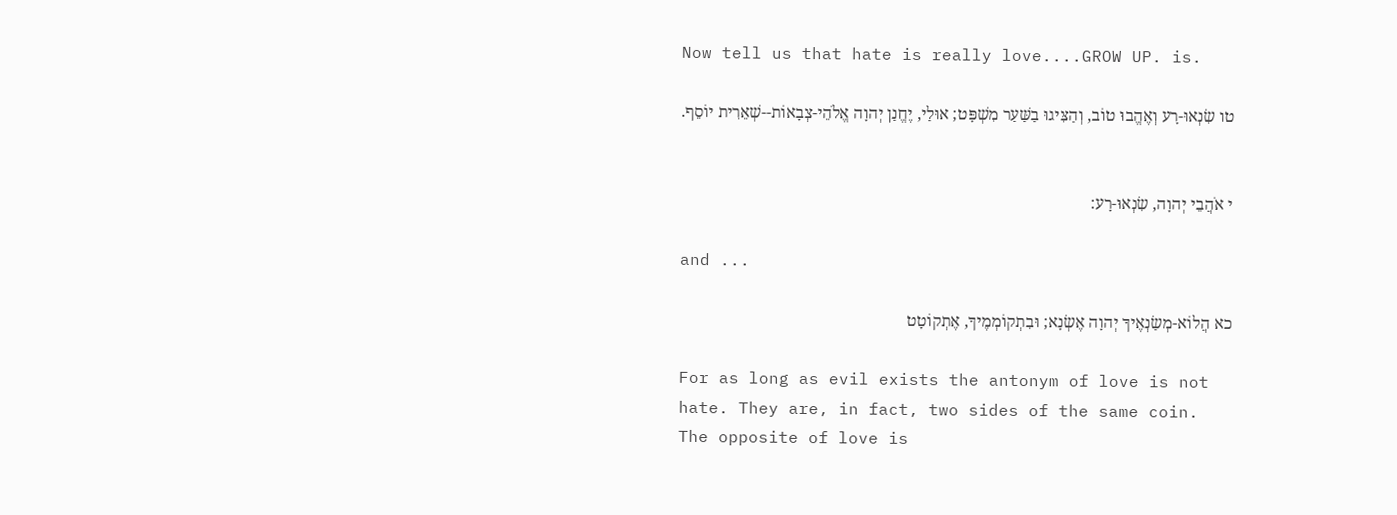Now tell us that hate is really love....GROW UP. is.

טו שִׂנְאוּ-רָע וְאֶהֱבוּ טוֹב, וְהַצִּיגוּ בַשַּׁעַר מִשְׁפָּט; אוּלַי, יֶחֱנַן יְהוָה אֱלֹהֵי-צְבָאוֹת--שְׁאֵרִית יוֹסֵף.


י אֹהֲבֵי יְהוָה, שִׂנְאוּ-רָע:

and ...

כא הֲלוֹא-מְשַׂנְאֶיךָ יְהוָה אֶשְׂנָא; וּבִתְקוֹמְמֶיךָ, אֶתְקוֹטָט

For as long as evil exists the antonym of love is not hate. They are, in fact, two sides of the same coin. The opposite of love is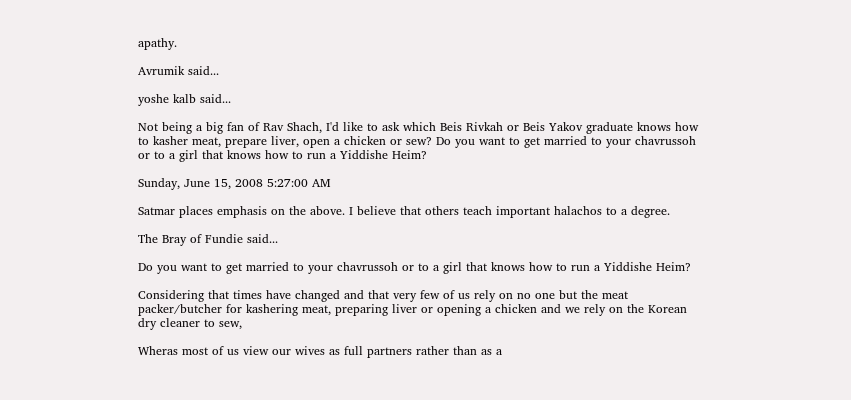apathy.

Avrumik said...

yoshe kalb said...

Not being a big fan of Rav Shach, I'd like to ask which Beis Rivkah or Beis Yakov graduate knows how to kasher meat, prepare liver, open a chicken or sew? Do you want to get married to your chavrussoh or to a girl that knows how to run a Yiddishe Heim?

Sunday, June 15, 2008 5:27:00 AM

Satmar places emphasis on the above. I believe that others teach important halachos to a degree.

The Bray of Fundie said...

Do you want to get married to your chavrussoh or to a girl that knows how to run a Yiddishe Heim?

Considering that times have changed and that very few of us rely on no one but the meat packer/butcher for kashering meat, preparing liver or opening a chicken and we rely on the Korean dry cleaner to sew,

Wheras most of us view our wives as full partners rather than as a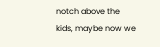notch above the kids, maybe now we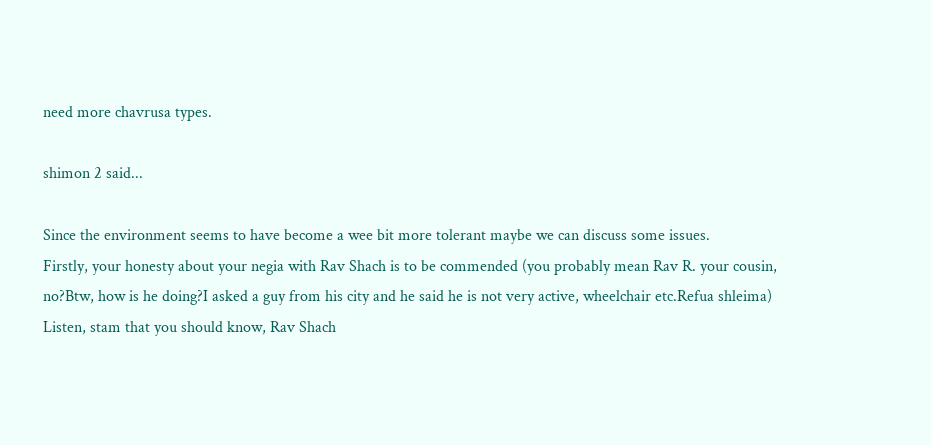need more chavrusa types.

shimon 2 said...

Since the environment seems to have become a wee bit more tolerant maybe we can discuss some issues.
Firstly, your honesty about your negia with Rav Shach is to be commended (you probably mean Rav R. your cousin, no?Btw, how is he doing?I asked a guy from his city and he said he is not very active, wheelchair etc.Refua shleima)
Listen, stam that you should know, Rav Shach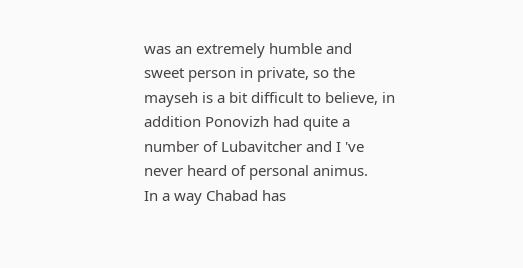was an extremely humble and sweet person in private, so the mayseh is a bit difficult to believe, in addition Ponovizh had quite a number of Lubavitcher and I 've never heard of personal animus.
In a way Chabad has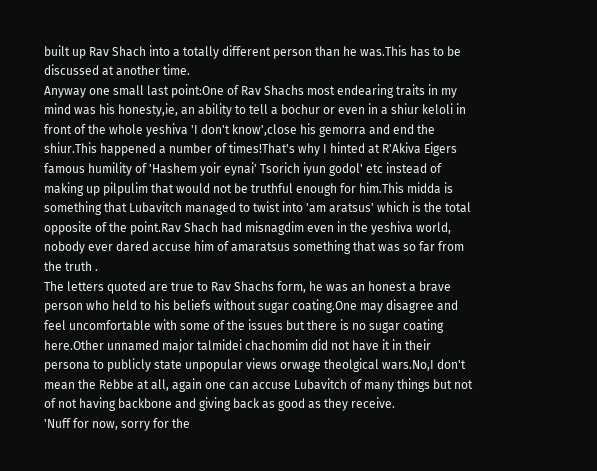built up Rav Shach into a totally different person than he was.This has to be discussed at another time.
Anyway one small last point:One of Rav Shachs most endearing traits in my mind was his honesty,ie, an ability to tell a bochur or even in a shiur keloli in front of the whole yeshiva 'I don't know',close his gemorra and end the shiur.This happened a number of times!That's why I hinted at R'Akiva Eigers famous humility of 'Hashem yoir eynai' Tsorich iyun godol' etc instead of making up pilpulim that would not be truthful enough for him.This midda is something that Lubavitch managed to twist into 'am aratsus' which is the total opposite of the point.Rav Shach had misnagdim even in the yeshiva world, nobody ever dared accuse him of amaratsus something that was so far from the truth .
The letters quoted are true to Rav Shachs form, he was an honest a brave person who held to his beliefs without sugar coating.One may disagree and feel uncomfortable with some of the issues but there is no sugar coating here.Other unnamed major talmidei chachomim did not have it in their persona to publicly state unpopular views orwage theolgical wars.No,I don't mean the Rebbe at all, again one can accuse Lubavitch of many things but not of not having backbone and giving back as good as they receive.
'Nuff for now, sorry for the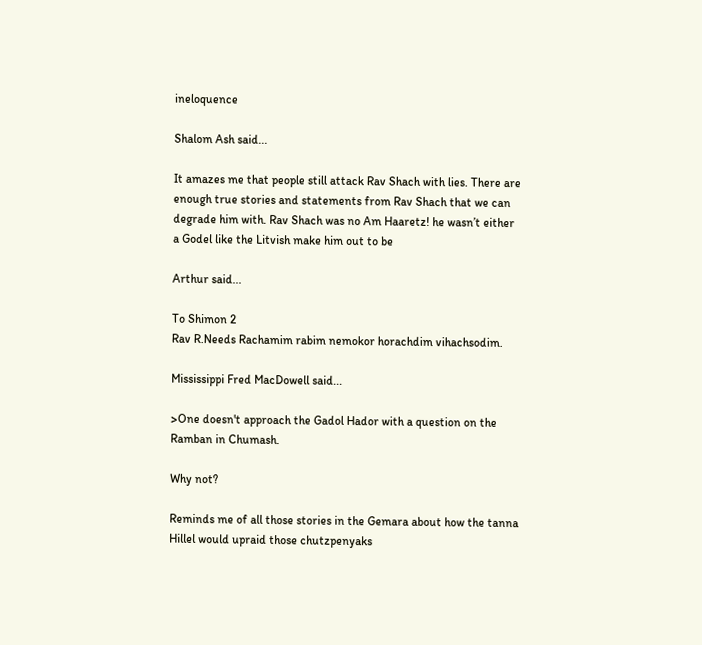ineloquence

Shalom Ash said...

It amazes me that people still attack Rav Shach with lies. There are enough true stories and statements from Rav Shach that we can degrade him with. Rav Shach was no Am Haaretz! he wasn’t either a Godel like the Litvish make him out to be

Arthur said...

To Shimon 2
Rav R.Needs Rachamim rabim nemokor horachdim vihachsodim.

Mississippi Fred MacDowell said...

>One doesn't approach the Gadol Hador with a question on the Ramban in Chumash.

Why not?

Reminds me of all those stories in the Gemara about how the tanna Hillel would upraid those chutzpenyaks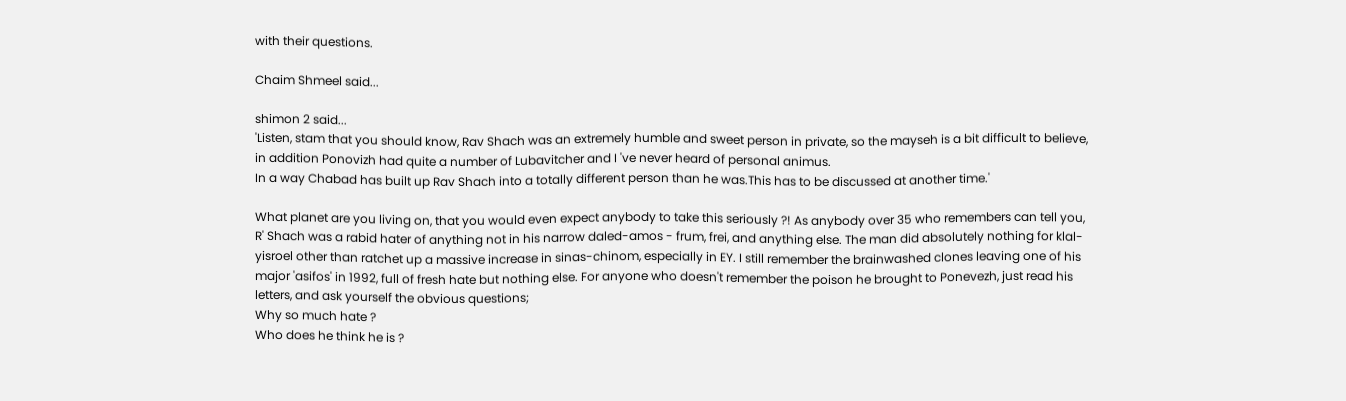with their questions.

Chaim Shmeel said...

shimon 2 said...
'Listen, stam that you should know, Rav Shach was an extremely humble and sweet person in private, so the mayseh is a bit difficult to believe, in addition Ponovizh had quite a number of Lubavitcher and I 've never heard of personal animus.
In a way Chabad has built up Rav Shach into a totally different person than he was.This has to be discussed at another time.'

What planet are you living on, that you would even expect anybody to take this seriously ?! As anybody over 35 who remembers can tell you, R' Shach was a rabid hater of anything not in his narrow daled-amos - frum, frei, and anything else. The man did absolutely nothing for klal-yisroel other than ratchet up a massive increase in sinas-chinom, especially in EY. I still remember the brainwashed clones leaving one of his major 'asifos' in 1992, full of fresh hate but nothing else. For anyone who doesn't remember the poison he brought to Ponevezh, just read his letters, and ask yourself the obvious questions;
Why so much hate ?
Who does he think he is ?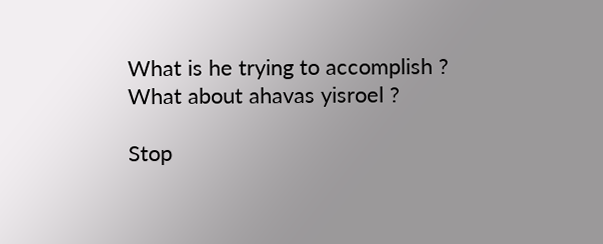What is he trying to accomplish ?
What about ahavas yisroel ?

Stop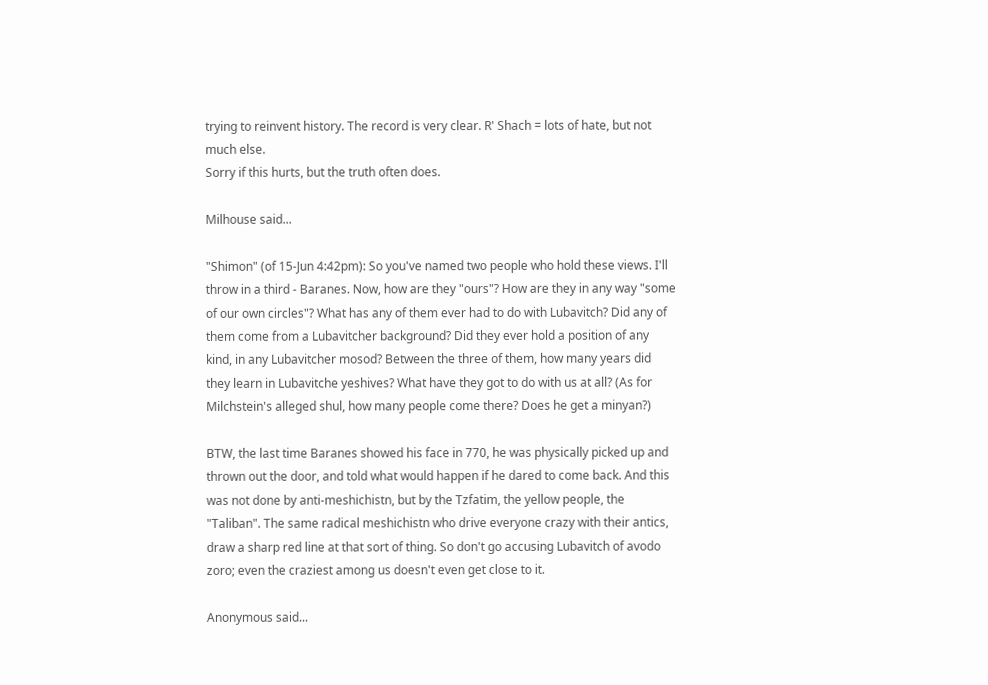trying to reinvent history. The record is very clear. R' Shach = lots of hate, but not much else.
Sorry if this hurts, but the truth often does.

Milhouse said...

"Shimon" (of 15-Jun 4:42pm): So you've named two people who hold these views. I'll throw in a third - Baranes. Now, how are they "ours"? How are they in any way "some of our own circles"? What has any of them ever had to do with Lubavitch? Did any of them come from a Lubavitcher background? Did they ever hold a position of any kind, in any Lubavitcher mosod? Between the three of them, how many years did they learn in Lubavitche yeshives? What have they got to do with us at all? (As for Milchstein's alleged shul, how many people come there? Does he get a minyan?)

BTW, the last time Baranes showed his face in 770, he was physically picked up and thrown out the door, and told what would happen if he dared to come back. And this was not done by anti-meshichistn, but by the Tzfatim, the yellow people, the "Taliban". The same radical meshichistn who drive everyone crazy with their antics, draw a sharp red line at that sort of thing. So don't go accusing Lubavitch of avodo zoro; even the craziest among us doesn't even get close to it.

Anonymous said...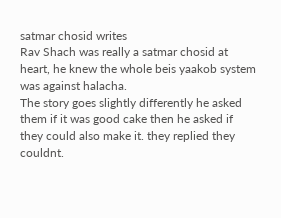satmar chosid writes
Rav Shach was really a satmar chosid at heart, he knew the whole beis yaakob system was against halacha.
The story goes slightly differently he asked them if it was good cake then he asked if they could also make it. they replied they couldnt.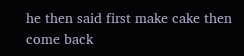he then said first make cake then come back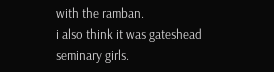with the ramban.
i also think it was gateshead seminary girls.